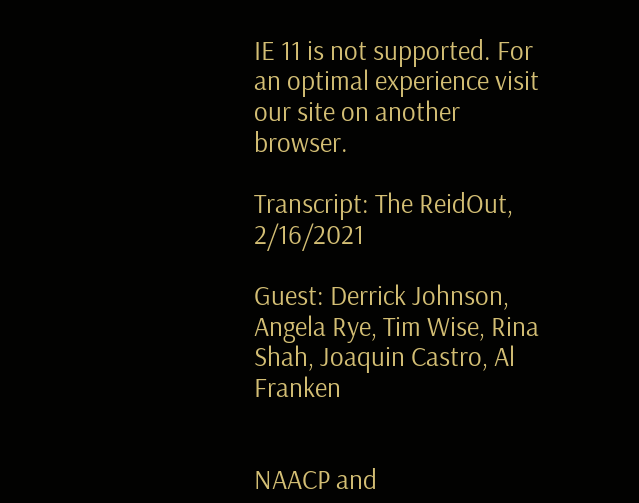IE 11 is not supported. For an optimal experience visit our site on another browser.

Transcript: The ReidOut, 2/16/2021

Guest: Derrick Johnson, Angela Rye, Tim Wise, Rina Shah, Joaquin Castro, Al Franken


NAACP and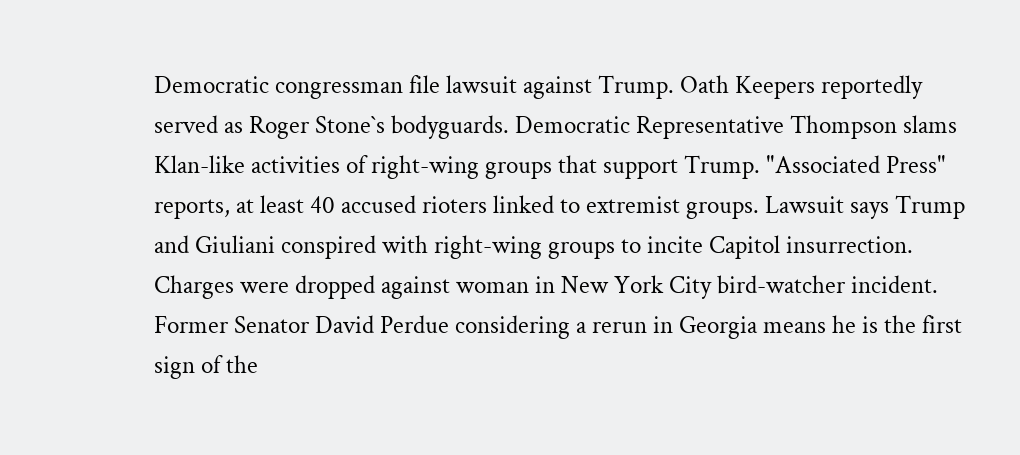Democratic congressman file lawsuit against Trump. Oath Keepers reportedly served as Roger Stone`s bodyguards. Democratic Representative Thompson slams Klan-like activities of right-wing groups that support Trump. "Associated Press" reports, at least 40 accused rioters linked to extremist groups. Lawsuit says Trump and Giuliani conspired with right-wing groups to incite Capitol insurrection. Charges were dropped against woman in New York City bird-watcher incident. Former Senator David Perdue considering a rerun in Georgia means he is the first sign of the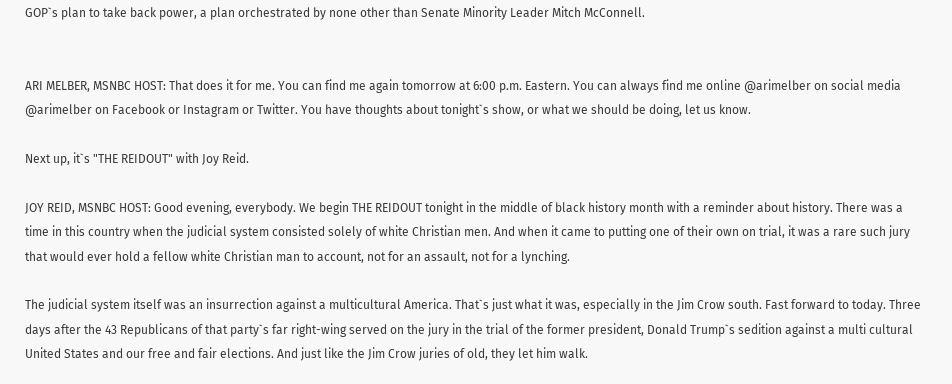GOP`s plan to take back power, a plan orchestrated by none other than Senate Minority Leader Mitch McConnell.


ARI MELBER, MSNBC HOST: That does it for me. You can find me again tomorrow at 6:00 p.m. Eastern. You can always find me online @arimelber on social media @arimelber on Facebook or Instagram or Twitter. You have thoughts about tonight`s show, or what we should be doing, let us know.

Next up, it`s "THE REIDOUT" with Joy Reid.

JOY REID, MSNBC HOST: Good evening, everybody. We begin THE REIDOUT tonight in the middle of black history month with a reminder about history. There was a time in this country when the judicial system consisted solely of white Christian men. And when it came to putting one of their own on trial, it was a rare such jury that would ever hold a fellow white Christian man to account, not for an assault, not for a lynching.

The judicial system itself was an insurrection against a multicultural America. That`s just what it was, especially in the Jim Crow south. Fast forward to today. Three days after the 43 Republicans of that party`s far right-wing served on the jury in the trial of the former president, Donald Trump`s sedition against a multi cultural United States and our free and fair elections. And just like the Jim Crow juries of old, they let him walk.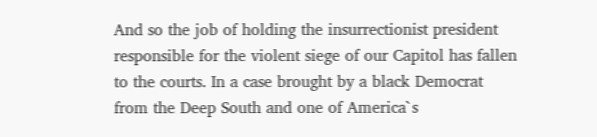And so the job of holding the insurrectionist president responsible for the violent siege of our Capitol has fallen to the courts. In a case brought by a black Democrat from the Deep South and one of America`s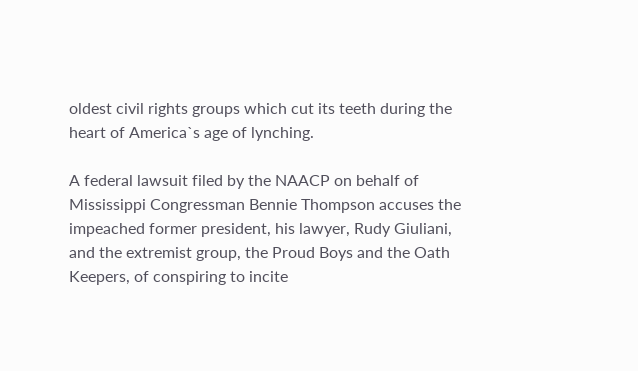oldest civil rights groups which cut its teeth during the heart of America`s age of lynching.

A federal lawsuit filed by the NAACP on behalf of Mississippi Congressman Bennie Thompson accuses the impeached former president, his lawyer, Rudy Giuliani, and the extremist group, the Proud Boys and the Oath Keepers, of conspiring to incite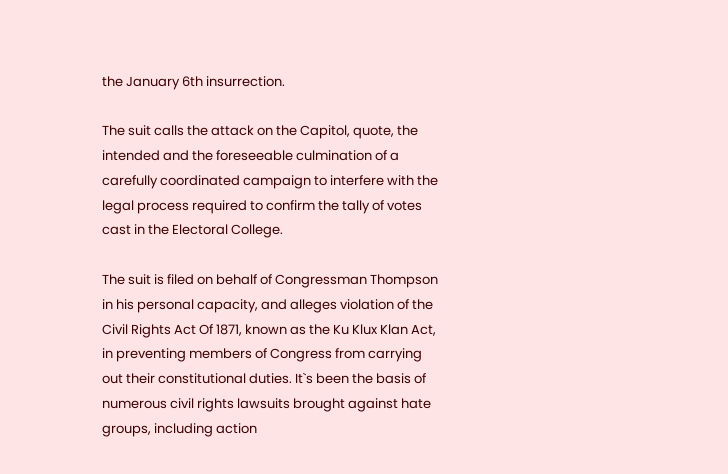the January 6th insurrection.

The suit calls the attack on the Capitol, quote, the intended and the foreseeable culmination of a carefully coordinated campaign to interfere with the legal process required to confirm the tally of votes cast in the Electoral College.

The suit is filed on behalf of Congressman Thompson in his personal capacity, and alleges violation of the Civil Rights Act Of 1871, known as the Ku Klux Klan Act, in preventing members of Congress from carrying out their constitutional duties. It`s been the basis of numerous civil rights lawsuits brought against hate groups, including action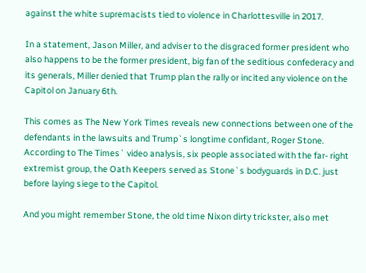against the white supremacists tied to violence in Charlottesville in 2017.

In a statement, Jason Miller, and adviser to the disgraced former president who also happens to be the former president, big fan of the seditious confederacy and its generals, Miller denied that Trump plan the rally or incited any violence on the Capitol on January 6th.

This comes as The New York Times reveals new connections between one of the defendants in the lawsuits and Trump`s longtime confidant, Roger Stone. According to The Times` video analysis, six people associated with the far- right extremist group, the Oath Keepers served as Stone`s bodyguards in D.C. just before laying siege to the Capitol.

And you might remember Stone, the old time Nixon dirty trickster, also met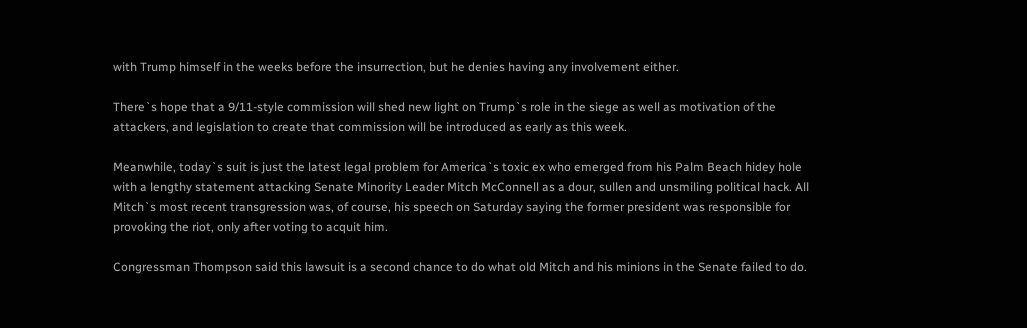with Trump himself in the weeks before the insurrection, but he denies having any involvement either.

There`s hope that a 9/11-style commission will shed new light on Trump`s role in the siege as well as motivation of the attackers, and legislation to create that commission will be introduced as early as this week.

Meanwhile, today`s suit is just the latest legal problem for America`s toxic ex who emerged from his Palm Beach hidey hole with a lengthy statement attacking Senate Minority Leader Mitch McConnell as a dour, sullen and unsmiling political hack. All Mitch`s most recent transgression was, of course, his speech on Saturday saying the former president was responsible for provoking the riot, only after voting to acquit him.

Congressman Thompson said this lawsuit is a second chance to do what old Mitch and his minions in the Senate failed to do.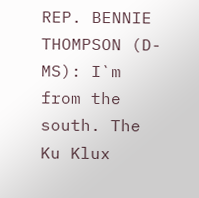REP. BENNIE THOMPSON (D-MS): I`m from the south. The Ku Klux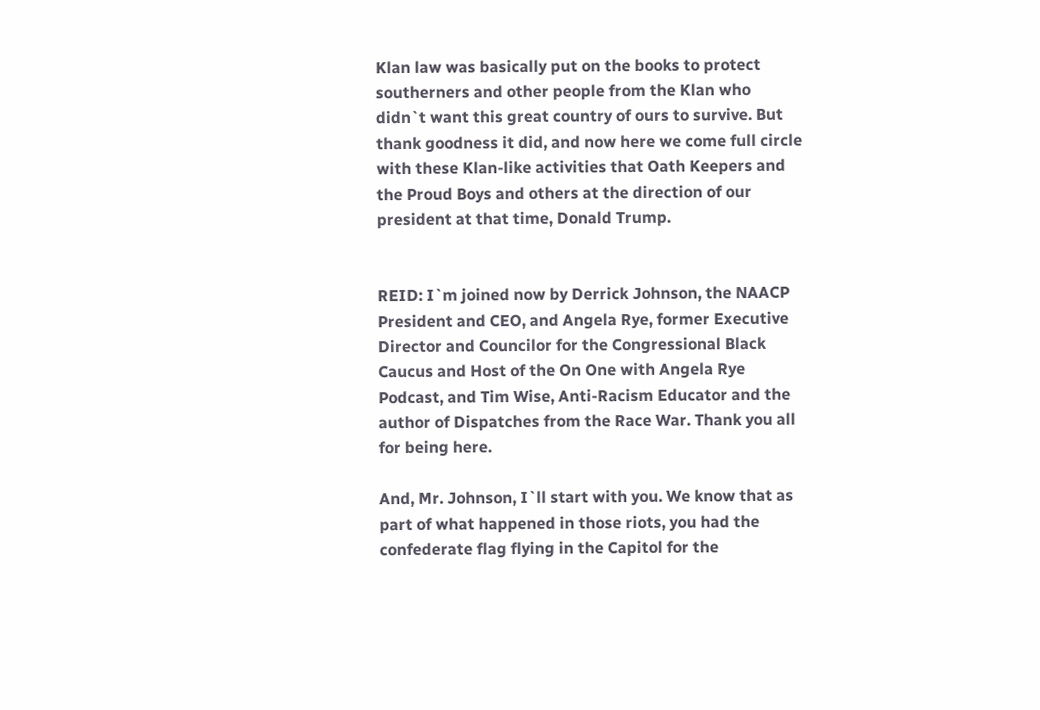Klan law was basically put on the books to protect southerners and other people from the Klan who didn`t want this great country of ours to survive. But thank goodness it did, and now here we come full circle with these Klan-like activities that Oath Keepers and the Proud Boys and others at the direction of our president at that time, Donald Trump.


REID: I`m joined now by Derrick Johnson, the NAACP President and CEO, and Angela Rye, former Executive Director and Councilor for the Congressional Black Caucus and Host of the On One with Angela Rye Podcast, and Tim Wise, Anti-Racism Educator and the author of Dispatches from the Race War. Thank you all for being here.

And, Mr. Johnson, I`ll start with you. We know that as part of what happened in those riots, you had the confederate flag flying in the Capitol for the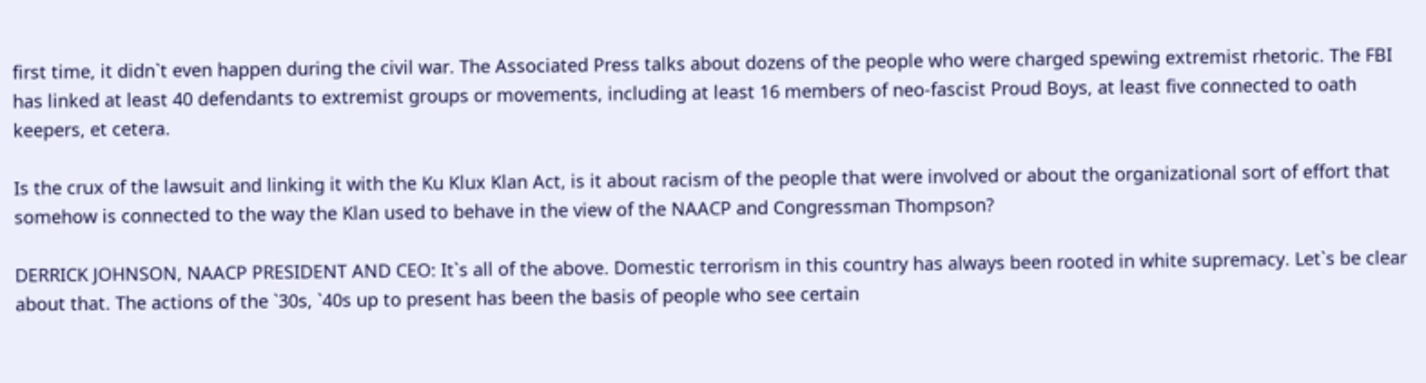first time, it didn`t even happen during the civil war. The Associated Press talks about dozens of the people who were charged spewing extremist rhetoric. The FBI has linked at least 40 defendants to extremist groups or movements, including at least 16 members of neo-fascist Proud Boys, at least five connected to oath keepers, et cetera.

Is the crux of the lawsuit and linking it with the Ku Klux Klan Act, is it about racism of the people that were involved or about the organizational sort of effort that somehow is connected to the way the Klan used to behave in the view of the NAACP and Congressman Thompson?

DERRICK JOHNSON, NAACP PRESIDENT AND CEO: It`s all of the above. Domestic terrorism in this country has always been rooted in white supremacy. Let`s be clear about that. The actions of the `30s, `40s up to present has been the basis of people who see certain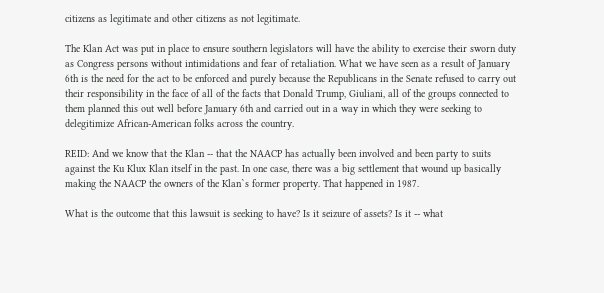citizens as legitimate and other citizens as not legitimate.

The Klan Act was put in place to ensure southern legislators will have the ability to exercise their sworn duty as Congress persons without intimidations and fear of retaliation. What we have seen as a result of January 6th is the need for the act to be enforced and purely because the Republicans in the Senate refused to carry out their responsibility in the face of all of the facts that Donald Trump, Giuliani, all of the groups connected to them planned this out well before January 6th and carried out in a way in which they were seeking to delegitimize African-American folks across the country.

REID: And we know that the Klan -- that the NAACP has actually been involved and been party to suits against the Ku Klux Klan itself in the past. In one case, there was a big settlement that wound up basically making the NAACP the owners of the Klan`s former property. That happened in 1987.

What is the outcome that this lawsuit is seeking to have? Is it seizure of assets? Is it -- what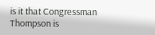is it that Congressman Thompson is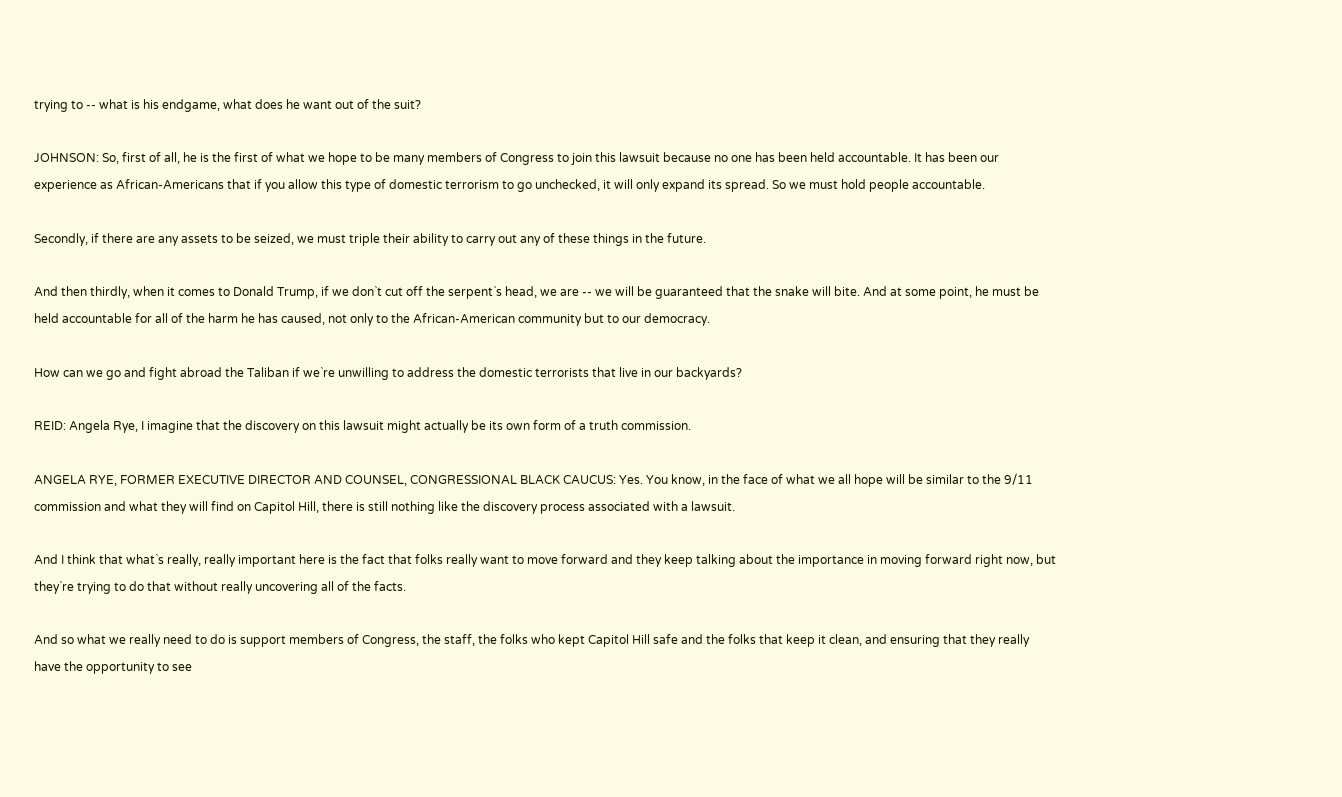trying to -- what is his endgame, what does he want out of the suit?

JOHNSON: So, first of all, he is the first of what we hope to be many members of Congress to join this lawsuit because no one has been held accountable. It has been our experience as African-Americans that if you allow this type of domestic terrorism to go unchecked, it will only expand its spread. So we must hold people accountable.

Secondly, if there are any assets to be seized, we must triple their ability to carry out any of these things in the future.

And then thirdly, when it comes to Donald Trump, if we don`t cut off the serpent`s head, we are -- we will be guaranteed that the snake will bite. And at some point, he must be held accountable for all of the harm he has caused, not only to the African-American community but to our democracy.

How can we go and fight abroad the Taliban if we`re unwilling to address the domestic terrorists that live in our backyards?

REID: Angela Rye, I imagine that the discovery on this lawsuit might actually be its own form of a truth commission.

ANGELA RYE, FORMER EXECUTIVE DIRECTOR AND COUNSEL, CONGRESSIONAL BLACK CAUCUS: Yes. You know, in the face of what we all hope will be similar to the 9/11 commission and what they will find on Capitol Hill, there is still nothing like the discovery process associated with a lawsuit.

And I think that what`s really, really important here is the fact that folks really want to move forward and they keep talking about the importance in moving forward right now, but they`re trying to do that without really uncovering all of the facts.

And so what we really need to do is support members of Congress, the staff, the folks who kept Capitol Hill safe and the folks that keep it clean, and ensuring that they really have the opportunity to see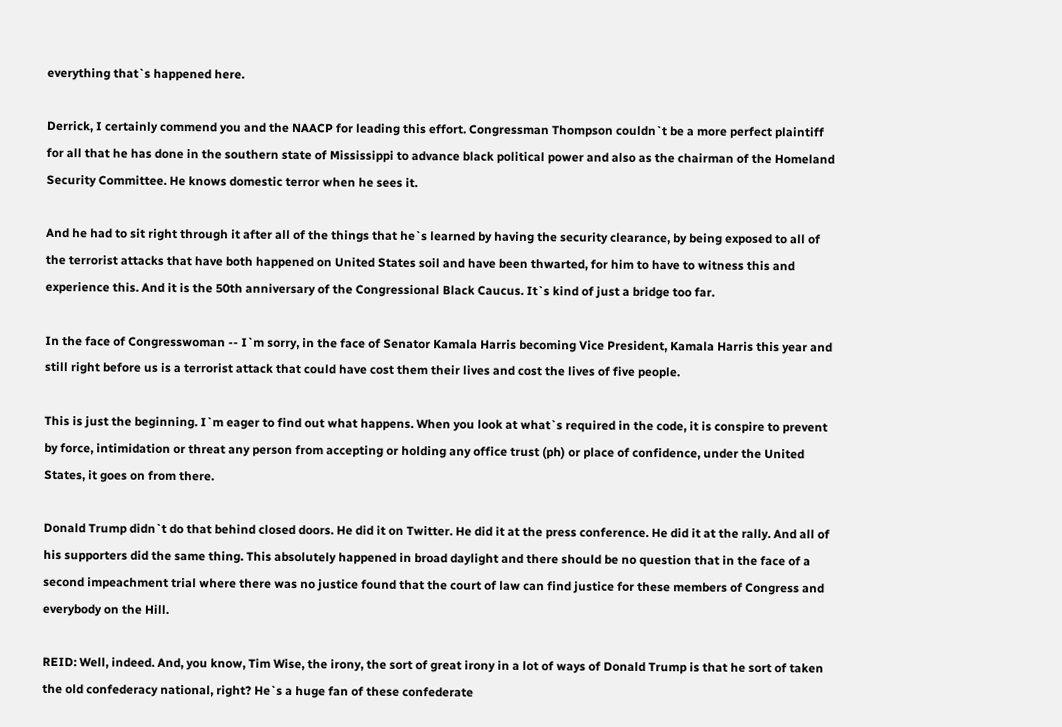everything that`s happened here.

Derrick, I certainly commend you and the NAACP for leading this effort. Congressman Thompson couldn`t be a more perfect plaintiff for all that he has done in the southern state of Mississippi to advance black political power and also as the chairman of the Homeland Security Committee. He knows domestic terror when he sees it.

And he had to sit right through it after all of the things that he`s learned by having the security clearance, by being exposed to all of the terrorist attacks that have both happened on United States soil and have been thwarted, for him to have to witness this and experience this. And it is the 50th anniversary of the Congressional Black Caucus. It`s kind of just a bridge too far.

In the face of Congresswoman -- I`m sorry, in the face of Senator Kamala Harris becoming Vice President, Kamala Harris this year and still right before us is a terrorist attack that could have cost them their lives and cost the lives of five people.

This is just the beginning. I`m eager to find out what happens. When you look at what`s required in the code, it is conspire to prevent by force, intimidation or threat any person from accepting or holding any office trust (ph) or place of confidence, under the United States, it goes on from there.

Donald Trump didn`t do that behind closed doors. He did it on Twitter. He did it at the press conference. He did it at the rally. And all of his supporters did the same thing. This absolutely happened in broad daylight and there should be no question that in the face of a second impeachment trial where there was no justice found that the court of law can find justice for these members of Congress and everybody on the Hill.

REID: Well, indeed. And, you know, Tim Wise, the irony, the sort of great irony in a lot of ways of Donald Trump is that he sort of taken the old confederacy national, right? He`s a huge fan of these confederate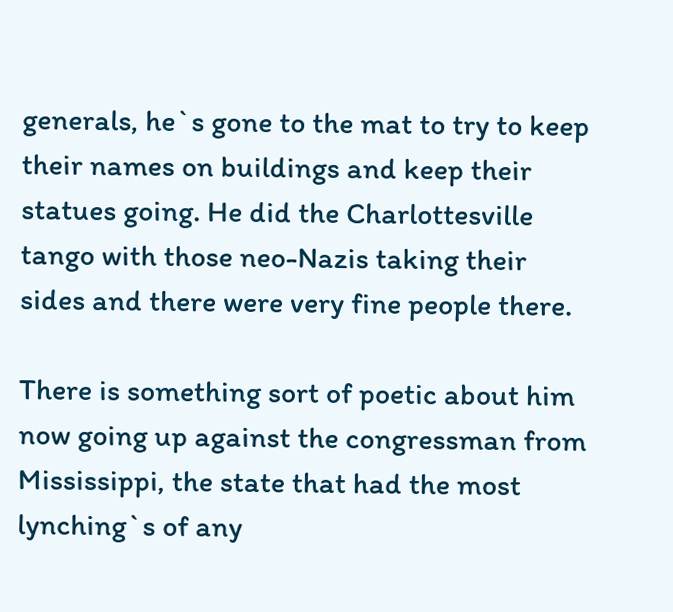generals, he`s gone to the mat to try to keep their names on buildings and keep their statues going. He did the Charlottesville tango with those neo-Nazis taking their sides and there were very fine people there.

There is something sort of poetic about him now going up against the congressman from Mississippi, the state that had the most lynching`s of any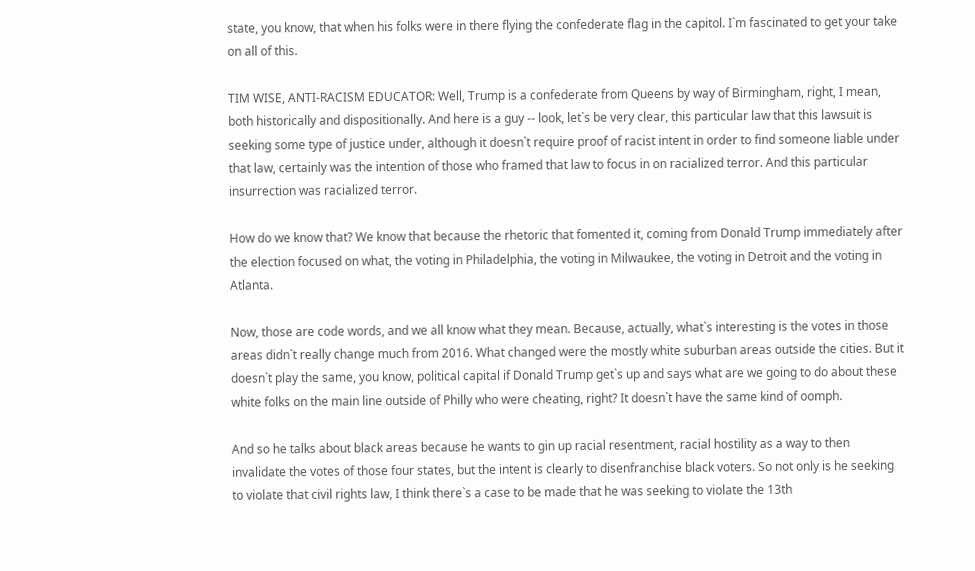state, you know, that when his folks were in there flying the confederate flag in the capitol. I`m fascinated to get your take on all of this.

TIM WISE, ANTI-RACISM EDUCATOR: Well, Trump is a confederate from Queens by way of Birmingham, right, I mean, both historically and dispositionally. And here is a guy -- look, let`s be very clear, this particular law that this lawsuit is seeking some type of justice under, although it doesn`t require proof of racist intent in order to find someone liable under that law, certainly was the intention of those who framed that law to focus in on racialized terror. And this particular insurrection was racialized terror.

How do we know that? We know that because the rhetoric that fomented it, coming from Donald Trump immediately after the election focused on what, the voting in Philadelphia, the voting in Milwaukee, the voting in Detroit and the voting in Atlanta.

Now, those are code words, and we all know what they mean. Because, actually, what`s interesting is the votes in those areas didn`t really change much from 2016. What changed were the mostly white suburban areas outside the cities. But it doesn`t play the same, you know, political capital if Donald Trump get`s up and says what are we going to do about these white folks on the main line outside of Philly who were cheating, right? It doesn`t have the same kind of oomph.

And so he talks about black areas because he wants to gin up racial resentment, racial hostility as a way to then invalidate the votes of those four states, but the intent is clearly to disenfranchise black voters. So not only is he seeking to violate that civil rights law, I think there`s a case to be made that he was seeking to violate the 13th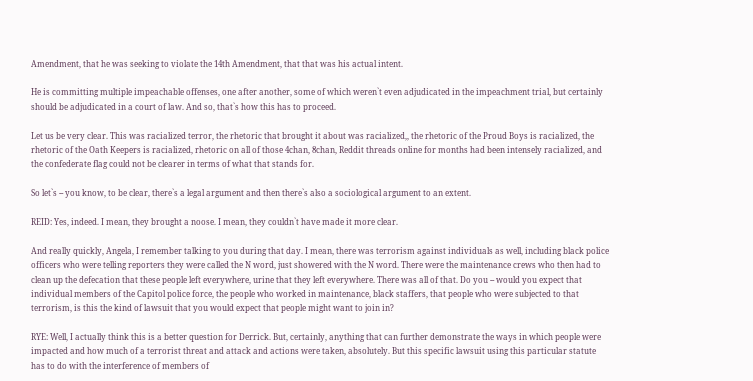Amendment, that he was seeking to violate the 14th Amendment, that that was his actual intent.

He is committing multiple impeachable offenses, one after another, some of which weren`t even adjudicated in the impeachment trial, but certainly should be adjudicated in a court of law. And so, that`s how this has to proceed.

Let us be very clear. This was racialized terror, the rhetoric that brought it about was racialized,, the rhetoric of the Proud Boys is racialized, the rhetoric of the Oath Keepers is racialized, rhetoric on all of those 4chan, 8chan, Reddit threads online for months had been intensely racialized, and the confederate flag could not be clearer in terms of what that stands for.

So let`s -- you know, to be clear, there`s a legal argument and then there`s also a sociological argument to an extent.

REID: Yes, indeed. I mean, they brought a noose. I mean, they couldn`t have made it more clear.

And really quickly, Angela, I remember talking to you during that day. I mean, there was terrorism against individuals as well, including black police officers who were telling reporters they were called the N word, just showered with the N word. There were the maintenance crews who then had to clean up the defecation that these people left everywhere, urine that they left everywhere. There was all of that. Do you -- would you expect that individual members of the Capitol police force, the people who worked in maintenance, black staffers, that people who were subjected to that terrorism, is this the kind of lawsuit that you would expect that people might want to join in?

RYE: Well, I actually think this is a better question for Derrick. But, certainly, anything that can further demonstrate the ways in which people were impacted and how much of a terrorist threat and attack and actions were taken, absolutely. But this specific lawsuit using this particular statute has to do with the interference of members of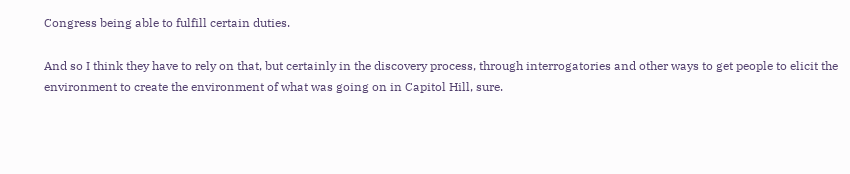Congress being able to fulfill certain duties.

And so I think they have to rely on that, but certainly in the discovery process, through interrogatories and other ways to get people to elicit the environment to create the environment of what was going on in Capitol Hill, sure.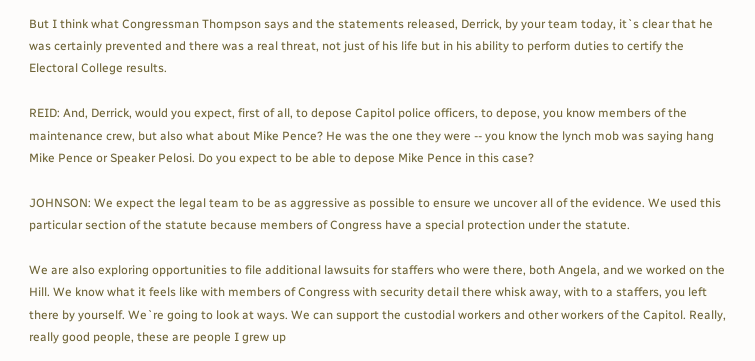But I think what Congressman Thompson says and the statements released, Derrick, by your team today, it`s clear that he was certainly prevented and there was a real threat, not just of his life but in his ability to perform duties to certify the Electoral College results.

REID: And, Derrick, would you expect, first of all, to depose Capitol police officers, to depose, you know members of the maintenance crew, but also what about Mike Pence? He was the one they were -- you know the lynch mob was saying hang Mike Pence or Speaker Pelosi. Do you expect to be able to depose Mike Pence in this case?

JOHNSON: We expect the legal team to be as aggressive as possible to ensure we uncover all of the evidence. We used this particular section of the statute because members of Congress have a special protection under the statute.

We are also exploring opportunities to file additional lawsuits for staffers who were there, both Angela, and we worked on the Hill. We know what it feels like with members of Congress with security detail there whisk away, with to a staffers, you left there by yourself. We`re going to look at ways. We can support the custodial workers and other workers of the Capitol. Really, really good people, these are people I grew up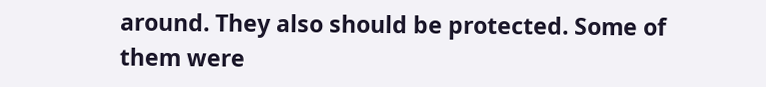around. They also should be protected. Some of them were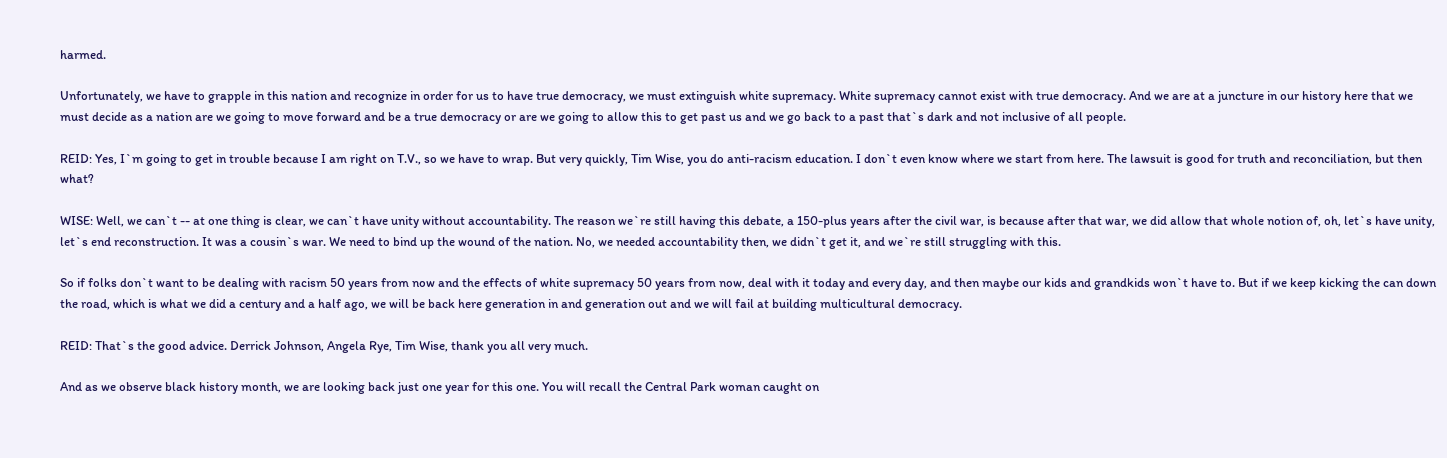harmed.

Unfortunately, we have to grapple in this nation and recognize in order for us to have true democracy, we must extinguish white supremacy. White supremacy cannot exist with true democracy. And we are at a juncture in our history here that we must decide as a nation are we going to move forward and be a true democracy or are we going to allow this to get past us and we go back to a past that`s dark and not inclusive of all people.

REID: Yes, I`m going to get in trouble because I am right on T.V., so we have to wrap. But very quickly, Tim Wise, you do anti-racism education. I don`t even know where we start from here. The lawsuit is good for truth and reconciliation, but then what?

WISE: Well, we can`t -- at one thing is clear, we can`t have unity without accountability. The reason we`re still having this debate, a 150-plus years after the civil war, is because after that war, we did allow that whole notion of, oh, let`s have unity, let`s end reconstruction. It was a cousin`s war. We need to bind up the wound of the nation. No, we needed accountability then, we didn`t get it, and we`re still struggling with this.

So if folks don`t want to be dealing with racism 50 years from now and the effects of white supremacy 50 years from now, deal with it today and every day, and then maybe our kids and grandkids won`t have to. But if we keep kicking the can down the road, which is what we did a century and a half ago, we will be back here generation in and generation out and we will fail at building multicultural democracy.

REID: That`s the good advice. Derrick Johnson, Angela Rye, Tim Wise, thank you all very much.

And as we observe black history month, we are looking back just one year for this one. You will recall the Central Park woman caught on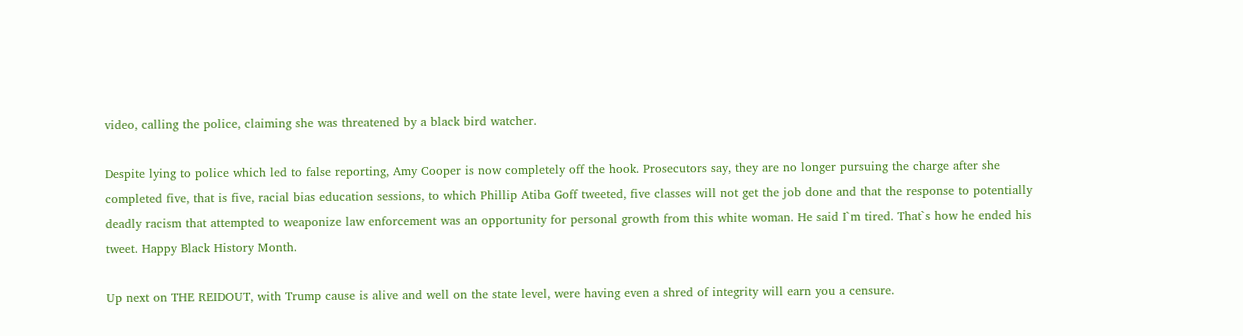video, calling the police, claiming she was threatened by a black bird watcher.

Despite lying to police which led to false reporting, Amy Cooper is now completely off the hook. Prosecutors say, they are no longer pursuing the charge after she completed five, that is five, racial bias education sessions, to which Phillip Atiba Goff tweeted, five classes will not get the job done and that the response to potentially deadly racism that attempted to weaponize law enforcement was an opportunity for personal growth from this white woman. He said I`m tired. That`s how he ended his tweet. Happy Black History Month.

Up next on THE REIDOUT, with Trump cause is alive and well on the state level, were having even a shred of integrity will earn you a censure.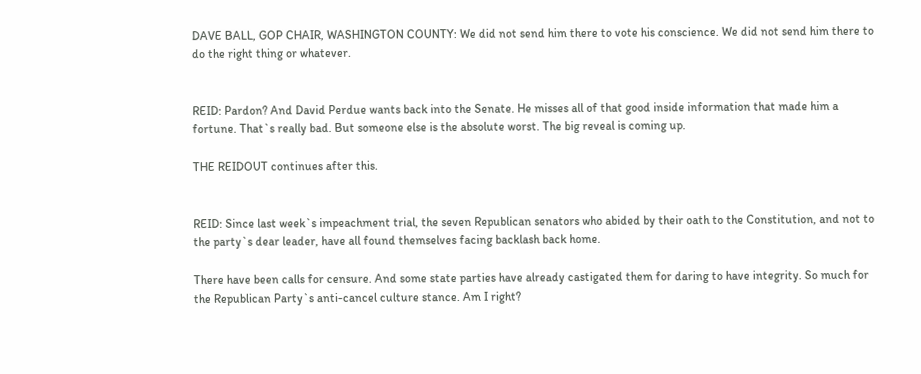DAVE BALL, GOP CHAIR, WASHINGTON COUNTY: We did not send him there to vote his conscience. We did not send him there to do the right thing or whatever.


REID: Pardon? And David Perdue wants back into the Senate. He misses all of that good inside information that made him a fortune. That`s really bad. But someone else is the absolute worst. The big reveal is coming up.

THE REIDOUT continues after this.


REID: Since last week`s impeachment trial, the seven Republican senators who abided by their oath to the Constitution, and not to the party`s dear leader, have all found themselves facing backlash back home.

There have been calls for censure. And some state parties have already castigated them for daring to have integrity. So much for the Republican Party`s anti-cancel culture stance. Am I right?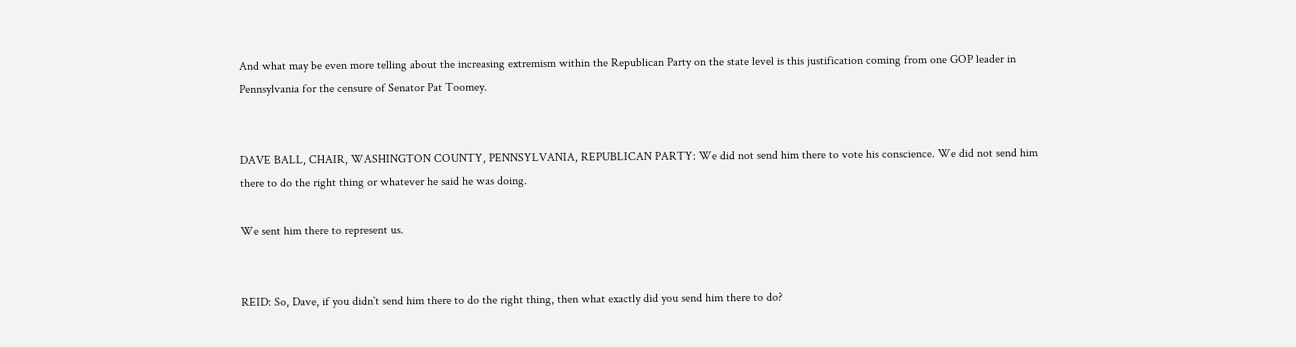And what may be even more telling about the increasing extremism within the Republican Party on the state level is this justification coming from one GOP leader in Pennsylvania for the censure of Senator Pat Toomey.


DAVE BALL, CHAIR, WASHINGTON COUNTY, PENNSYLVANIA, REPUBLICAN PARTY: We did not send him there to vote his conscience. We did not send him there to do the right thing or whatever he said he was doing.

We sent him there to represent us.


REID: So, Dave, if you didn`t send him there to do the right thing, then what exactly did you send him there to do?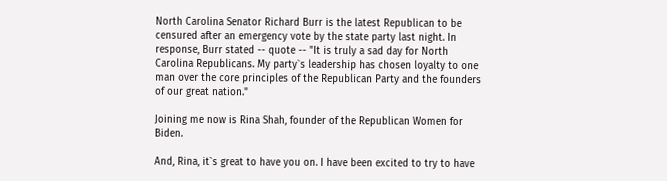North Carolina Senator Richard Burr is the latest Republican to be censured after an emergency vote by the state party last night. In response, Burr stated -- quote -- "It is truly a sad day for North Carolina Republicans. My party`s leadership has chosen loyalty to one man over the core principles of the Republican Party and the founders of our great nation."

Joining me now is Rina Shah, founder of the Republican Women for Biden.

And, Rina, it`s great to have you on. I have been excited to try to have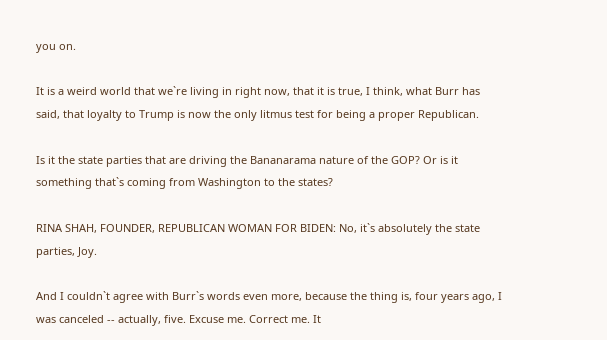you on.

It is a weird world that we`re living in right now, that it is true, I think, what Burr has said, that loyalty to Trump is now the only litmus test for being a proper Republican.

Is it the state parties that are driving the Bananarama nature of the GOP? Or is it something that`s coming from Washington to the states?

RINA SHAH, FOUNDER, REPUBLICAN WOMAN FOR BIDEN: No, it`s absolutely the state parties, Joy.

And I couldn`t agree with Burr`s words even more, because the thing is, four years ago, I was canceled -- actually, five. Excuse me. Correct me. It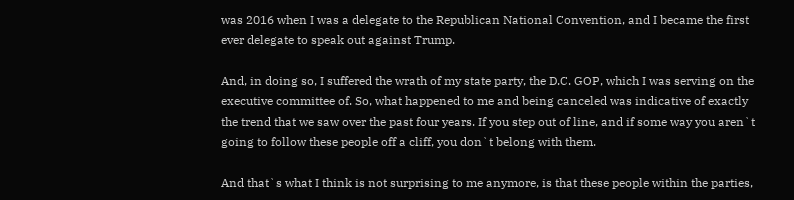was 2016 when I was a delegate to the Republican National Convention, and I became the first ever delegate to speak out against Trump.

And, in doing so, I suffered the wrath of my state party, the D.C. GOP, which I was serving on the executive committee of. So, what happened to me and being canceled was indicative of exactly the trend that we saw over the past four years. If you step out of line, and if some way you aren`t going to follow these people off a cliff, you don`t belong with them.

And that`s what I think is not surprising to me anymore, is that these people within the parties,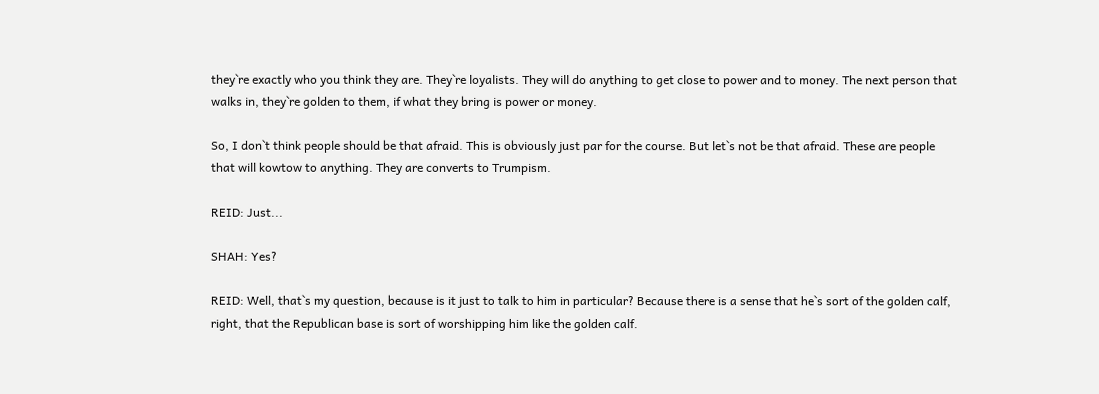they`re exactly who you think they are. They`re loyalists. They will do anything to get close to power and to money. The next person that walks in, they`re golden to them, if what they bring is power or money.

So, I don`t think people should be that afraid. This is obviously just par for the course. But let`s not be that afraid. These are people that will kowtow to anything. They are converts to Trumpism.

REID: Just...

SHAH: Yes?

REID: Well, that`s my question, because is it just to talk to him in particular? Because there is a sense that he`s sort of the golden calf, right, that the Republican base is sort of worshipping him like the golden calf.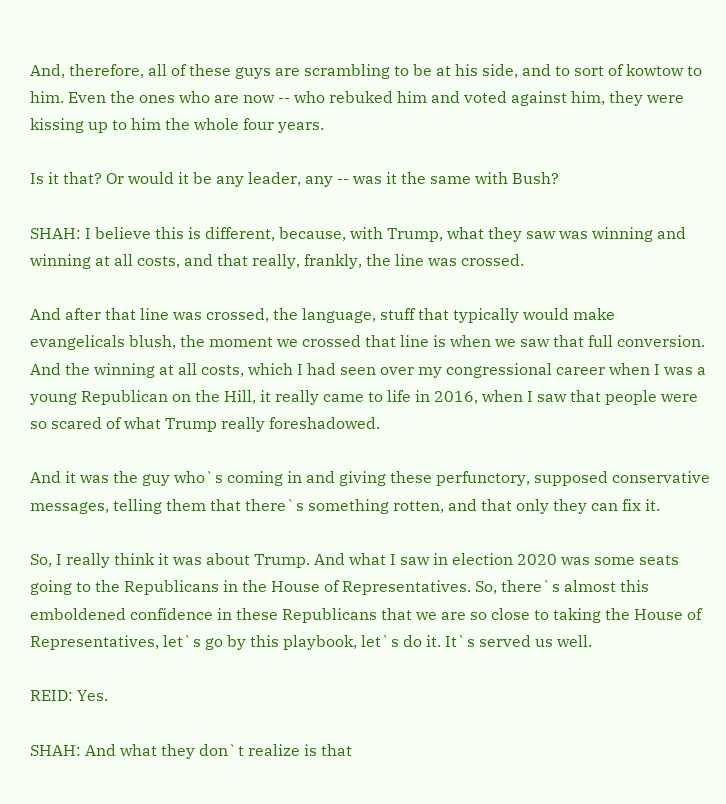And, therefore, all of these guys are scrambling to be at his side, and to sort of kowtow to him. Even the ones who are now -- who rebuked him and voted against him, they were kissing up to him the whole four years.

Is it that? Or would it be any leader, any -- was it the same with Bush?

SHAH: I believe this is different, because, with Trump, what they saw was winning and winning at all costs, and that really, frankly, the line was crossed.

And after that line was crossed, the language, stuff that typically would make evangelicals blush, the moment we crossed that line is when we saw that full conversion. And the winning at all costs, which I had seen over my congressional career when I was a young Republican on the Hill, it really came to life in 2016, when I saw that people were so scared of what Trump really foreshadowed.

And it was the guy who`s coming in and giving these perfunctory, supposed conservative messages, telling them that there`s something rotten, and that only they can fix it.

So, I really think it was about Trump. And what I saw in election 2020 was some seats going to the Republicans in the House of Representatives. So, there`s almost this emboldened confidence in these Republicans that we are so close to taking the House of Representatives, let`s go by this playbook, let`s do it. It`s served us well.

REID: Yes.

SHAH: And what they don`t realize is that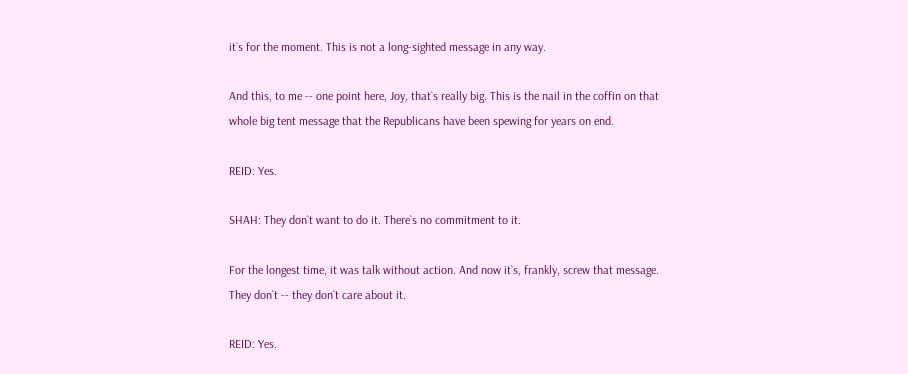it`s for the moment. This is not a long-sighted message in any way.

And this, to me -- one point here, Joy, that`s really big. This is the nail in the coffin on that whole big tent message that the Republicans have been spewing for years on end.

REID: Yes.

SHAH: They don`t want to do it. There`s no commitment to it.

For the longest time, it was talk without action. And now it`s, frankly, screw that message. They don`t -- they don`t care about it.

REID: Yes.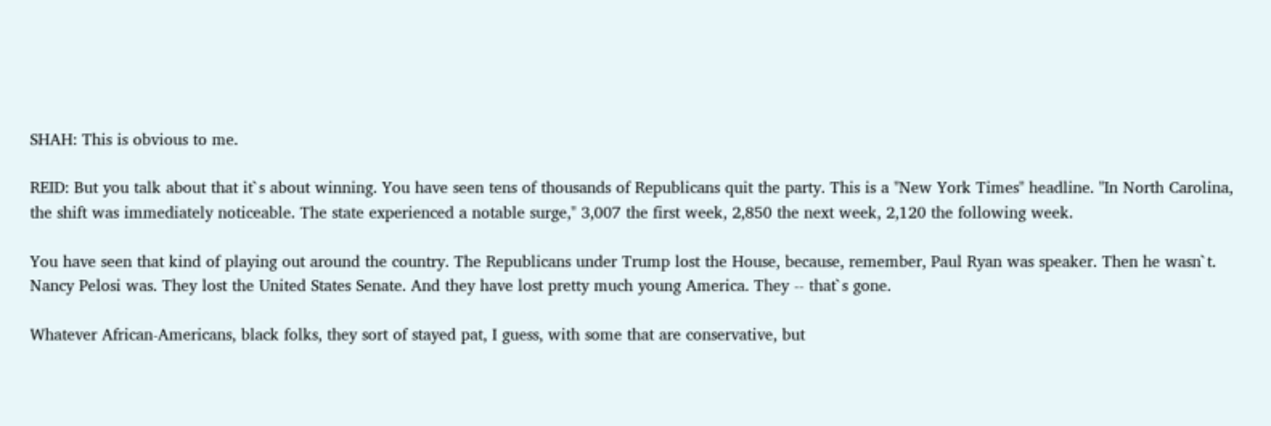SHAH: This is obvious to me.

REID: But you talk about that it`s about winning. You have seen tens of thousands of Republicans quit the party. This is a "New York Times" headline. "In North Carolina, the shift was immediately noticeable. The state experienced a notable surge," 3,007 the first week, 2,850 the next week, 2,120 the following week.

You have seen that kind of playing out around the country. The Republicans under Trump lost the House, because, remember, Paul Ryan was speaker. Then he wasn`t. Nancy Pelosi was. They lost the United States Senate. And they have lost pretty much young America. They -- that`s gone.

Whatever African-Americans, black folks, they sort of stayed pat, I guess, with some that are conservative, but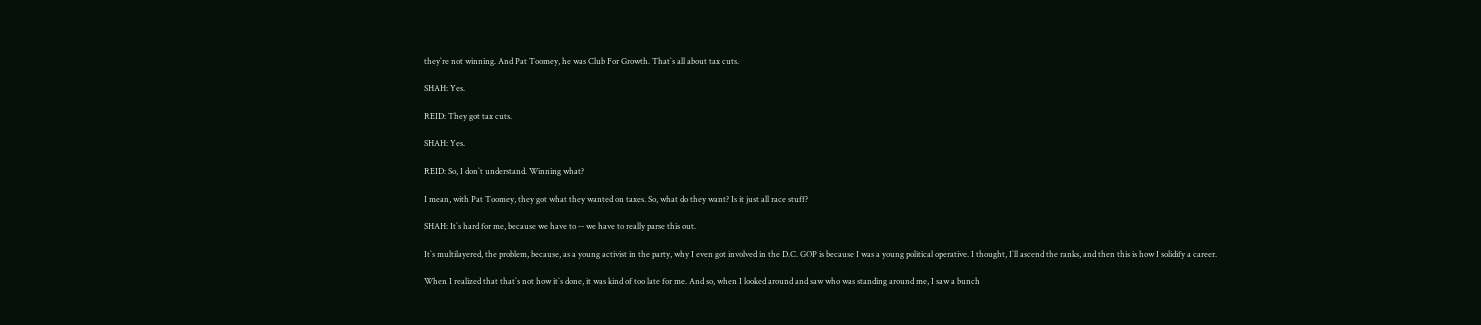they`re not winning. And Pat Toomey, he was Club For Growth. That`s all about tax cuts.

SHAH: Yes.

REID: They got tax cuts.

SHAH: Yes.

REID: So, I don`t understand. Winning what?

I mean, with Pat Toomey, they got what they wanted on taxes. So, what do they want? Is it just all race stuff?

SHAH: It`s hard for me, because we have to -- we have to really parse this out.

It`s multilayered, the problem, because, as a young activist in the party, why I even got involved in the D.C. GOP is because I was a young political operative. I thought, I`ll ascend the ranks, and then this is how I solidify a career.

When I realized that that`s not how it`s done, it was kind of too late for me. And so, when I looked around and saw who was standing around me, I saw a bunch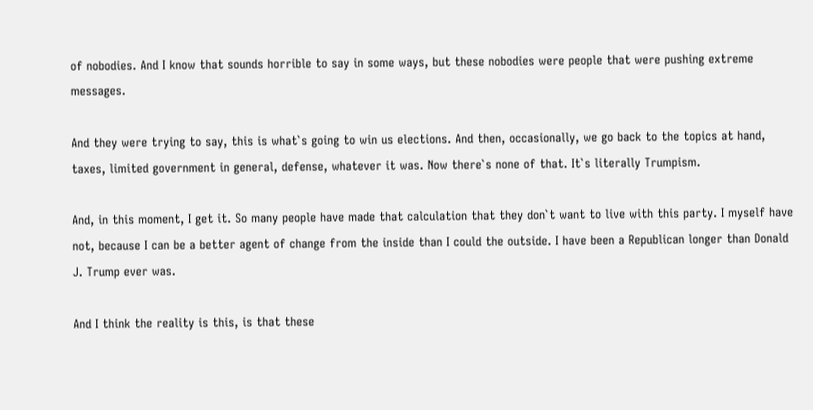of nobodies. And I know that sounds horrible to say in some ways, but these nobodies were people that were pushing extreme messages.

And they were trying to say, this is what`s going to win us elections. And then, occasionally, we go back to the topics at hand, taxes, limited government in general, defense, whatever it was. Now there`s none of that. It`s literally Trumpism.

And, in this moment, I get it. So many people have made that calculation that they don`t want to live with this party. I myself have not, because I can be a better agent of change from the inside than I could the outside. I have been a Republican longer than Donald J. Trump ever was.

And I think the reality is this, is that these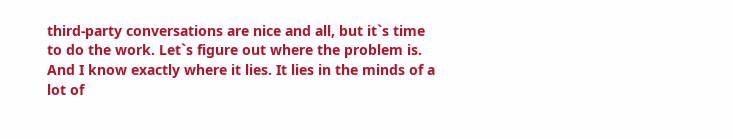third-party conversations are nice and all, but it`s time to do the work. Let`s figure out where the problem is. And I know exactly where it lies. It lies in the minds of a lot of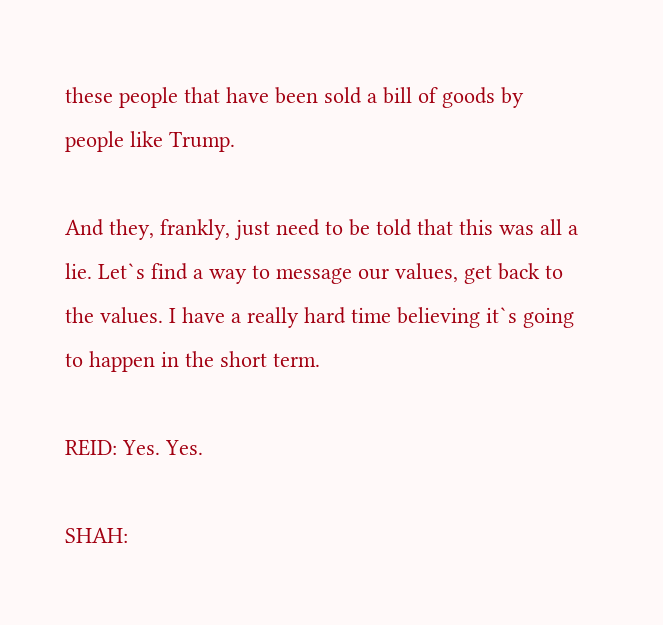these people that have been sold a bill of goods by people like Trump.

And they, frankly, just need to be told that this was all a lie. Let`s find a way to message our values, get back to the values. I have a really hard time believing it`s going to happen in the short term.

REID: Yes. Yes.

SHAH: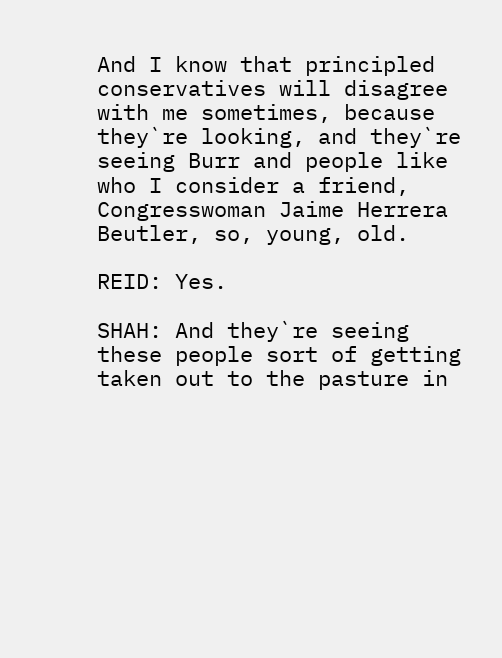And I know that principled conservatives will disagree with me sometimes, because they`re looking, and they`re seeing Burr and people like who I consider a friend, Congresswoman Jaime Herrera Beutler, so, young, old.

REID: Yes.

SHAH: And they`re seeing these people sort of getting taken out to the pasture in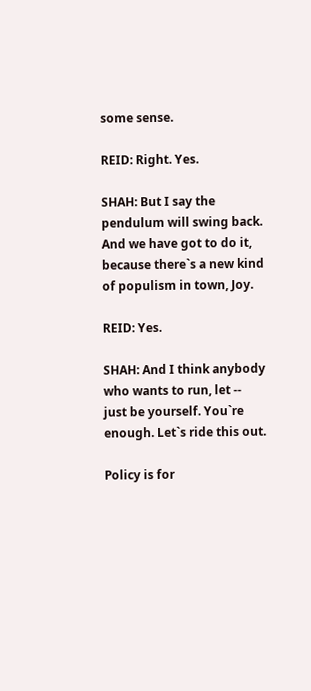some sense.

REID: Right. Yes.

SHAH: But I say the pendulum will swing back. And we have got to do it, because there`s a new kind of populism in town, Joy.

REID: Yes.

SHAH: And I think anybody who wants to run, let -- just be yourself. You`re enough. Let`s ride this out.

Policy is for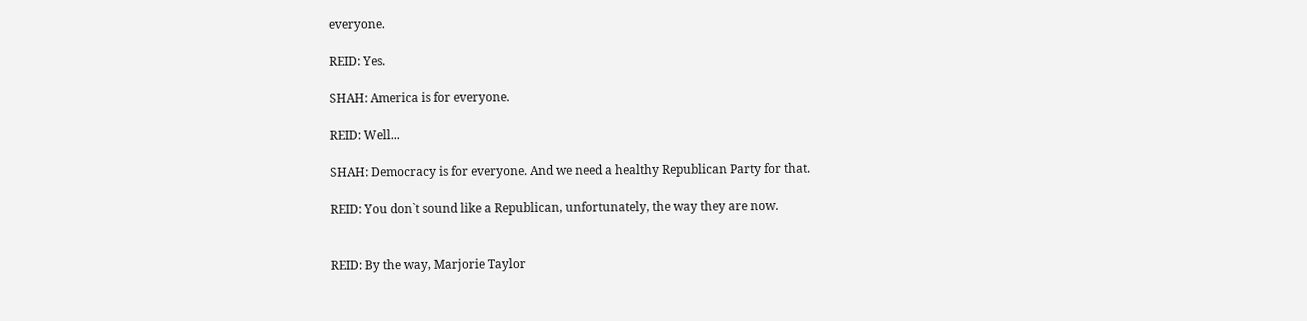everyone.

REID: Yes.

SHAH: America is for everyone.

REID: Well...

SHAH: Democracy is for everyone. And we need a healthy Republican Party for that.

REID: You don`t sound like a Republican, unfortunately, the way they are now.


REID: By the way, Marjorie Taylor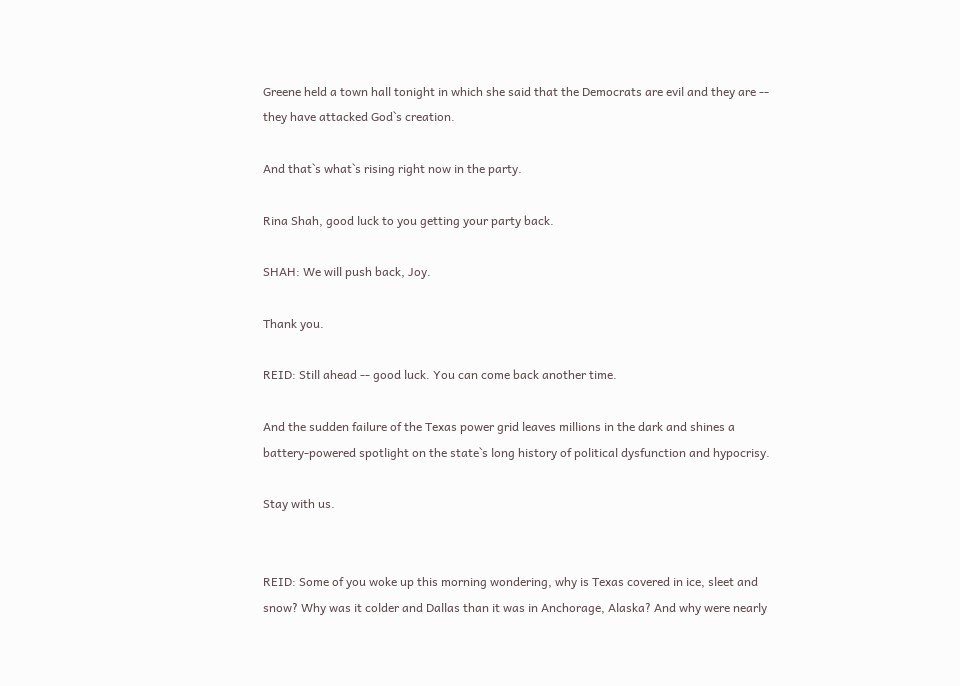Greene held a town hall tonight in which she said that the Democrats are evil and they are -- they have attacked God`s creation.

And that`s what`s rising right now in the party.

Rina Shah, good luck to you getting your party back.

SHAH: We will push back, Joy.

Thank you.

REID: Still ahead -- good luck. You can come back another time.

And the sudden failure of the Texas power grid leaves millions in the dark and shines a battery-powered spotlight on the state`s long history of political dysfunction and hypocrisy.

Stay with us.


REID: Some of you woke up this morning wondering, why is Texas covered in ice, sleet and snow? Why was it colder and Dallas than it was in Anchorage, Alaska? And why were nearly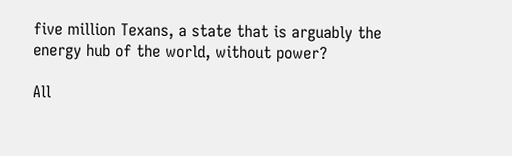five million Texans, a state that is arguably the energy hub of the world, without power?

All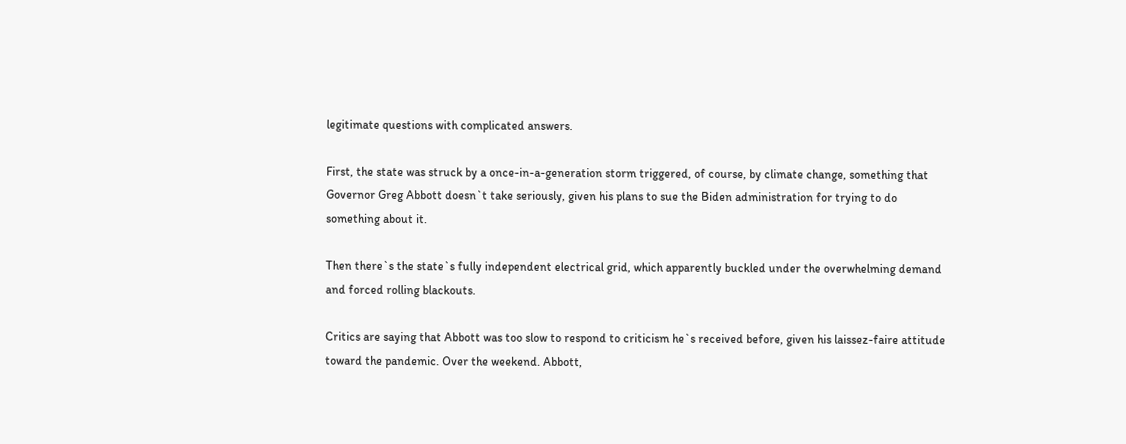legitimate questions with complicated answers.

First, the state was struck by a once-in-a-generation storm triggered, of course, by climate change, something that Governor Greg Abbott doesn`t take seriously, given his plans to sue the Biden administration for trying to do something about it.

Then there`s the state`s fully independent electrical grid, which apparently buckled under the overwhelming demand and forced rolling blackouts.

Critics are saying that Abbott was too slow to respond to criticism he`s received before, given his laissez-faire attitude toward the pandemic. Over the weekend. Abbott,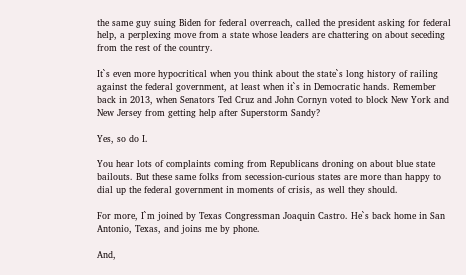the same guy suing Biden for federal overreach, called the president asking for federal help, a perplexing move from a state whose leaders are chattering on about seceding from the rest of the country.

It`s even more hypocritical when you think about the state`s long history of railing against the federal government, at least when it`s in Democratic hands. Remember back in 2013, when Senators Ted Cruz and John Cornyn voted to block New York and New Jersey from getting help after Superstorm Sandy?

Yes, so do I.

You hear lots of complaints coming from Republicans droning on about blue state bailouts. But these same folks from secession-curious states are more than happy to dial up the federal government in moments of crisis, as well they should.

For more, I`m joined by Texas Congressman Joaquin Castro. He`s back home in San Antonio, Texas, and joins me by phone.

And,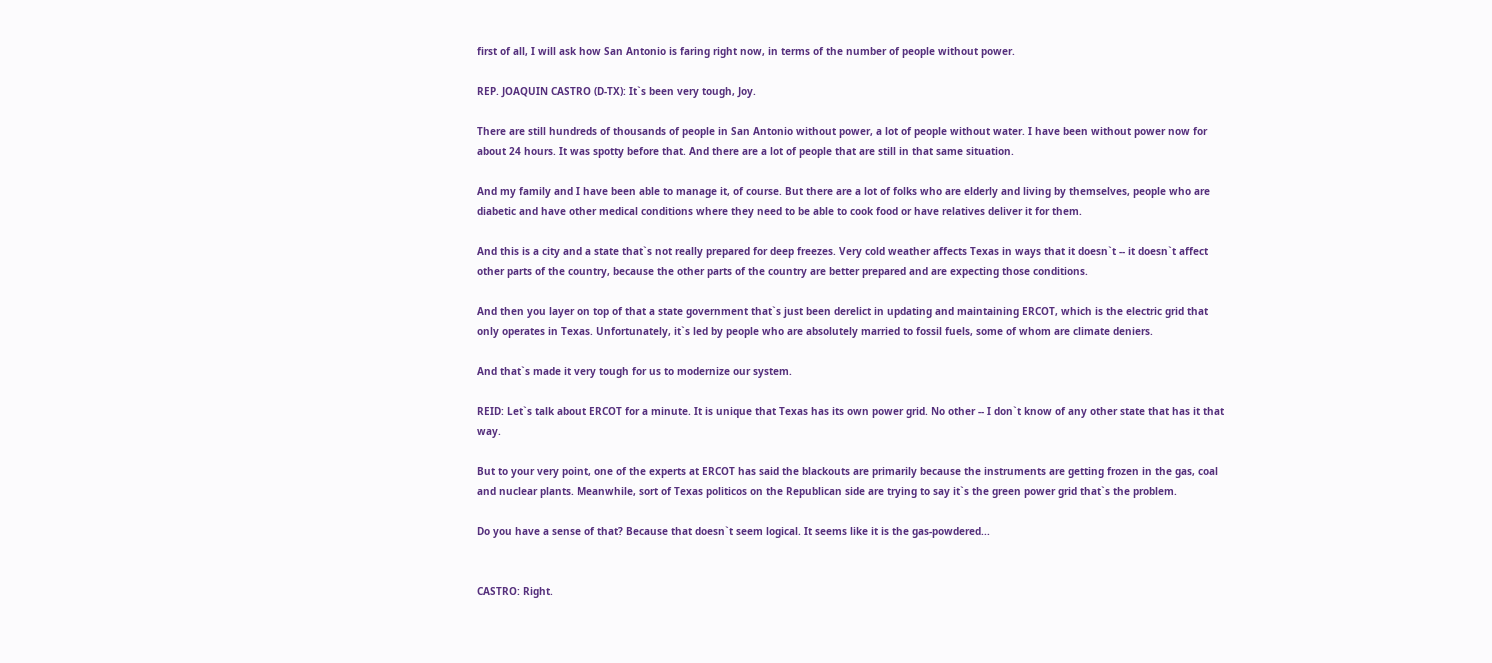first of all, I will ask how San Antonio is faring right now, in terms of the number of people without power.

REP. JOAQUIN CASTRO (D-TX): It`s been very tough, Joy.

There are still hundreds of thousands of people in San Antonio without power, a lot of people without water. I have been without power now for about 24 hours. It was spotty before that. And there are a lot of people that are still in that same situation.

And my family and I have been able to manage it, of course. But there are a lot of folks who are elderly and living by themselves, people who are diabetic and have other medical conditions where they need to be able to cook food or have relatives deliver it for them.

And this is a city and a state that`s not really prepared for deep freezes. Very cold weather affects Texas in ways that it doesn`t -- it doesn`t affect other parts of the country, because the other parts of the country are better prepared and are expecting those conditions.

And then you layer on top of that a state government that`s just been derelict in updating and maintaining ERCOT, which is the electric grid that only operates in Texas. Unfortunately, it`s led by people who are absolutely married to fossil fuels, some of whom are climate deniers.

And that`s made it very tough for us to modernize our system.

REID: Let`s talk about ERCOT for a minute. It is unique that Texas has its own power grid. No other -- I don`t know of any other state that has it that way.

But to your very point, one of the experts at ERCOT has said the blackouts are primarily because the instruments are getting frozen in the gas, coal and nuclear plants. Meanwhile, sort of Texas politicos on the Republican side are trying to say it`s the green power grid that`s the problem.

Do you have a sense of that? Because that doesn`t seem logical. It seems like it is the gas-powdered...


CASTRO: Right.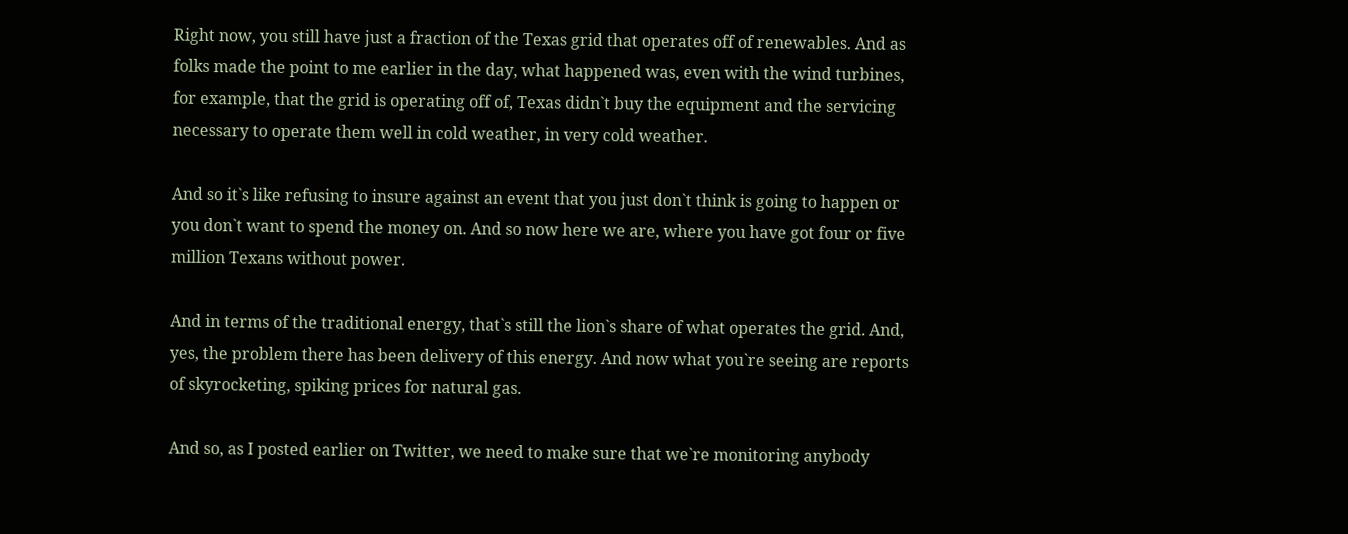Right now, you still have just a fraction of the Texas grid that operates off of renewables. And as folks made the point to me earlier in the day, what happened was, even with the wind turbines, for example, that the grid is operating off of, Texas didn`t buy the equipment and the servicing necessary to operate them well in cold weather, in very cold weather.

And so it`s like refusing to insure against an event that you just don`t think is going to happen or you don`t want to spend the money on. And so now here we are, where you have got four or five million Texans without power.

And in terms of the traditional energy, that`s still the lion`s share of what operates the grid. And, yes, the problem there has been delivery of this energy. And now what you`re seeing are reports of skyrocketing, spiking prices for natural gas.

And so, as I posted earlier on Twitter, we need to make sure that we`re monitoring anybody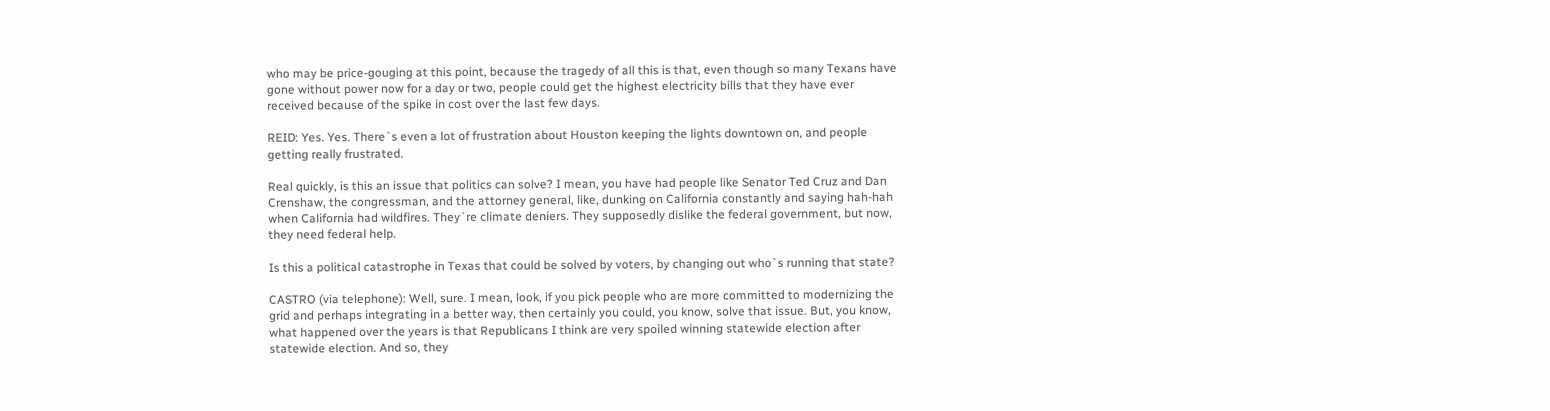who may be price-gouging at this point, because the tragedy of all this is that, even though so many Texans have gone without power now for a day or two, people could get the highest electricity bills that they have ever received because of the spike in cost over the last few days.

REID: Yes. Yes. There`s even a lot of frustration about Houston keeping the lights downtown on, and people getting really frustrated.

Real quickly, is this an issue that politics can solve? I mean, you have had people like Senator Ted Cruz and Dan Crenshaw, the congressman, and the attorney general, like, dunking on California constantly and saying hah-hah when California had wildfires. They`re climate deniers. They supposedly dislike the federal government, but now, they need federal help.

Is this a political catastrophe in Texas that could be solved by voters, by changing out who`s running that state?

CASTRO (via telephone): Well, sure. I mean, look, if you pick people who are more committed to modernizing the grid and perhaps integrating in a better way, then certainly you could, you know, solve that issue. But, you know, what happened over the years is that Republicans I think are very spoiled winning statewide election after statewide election. And so, they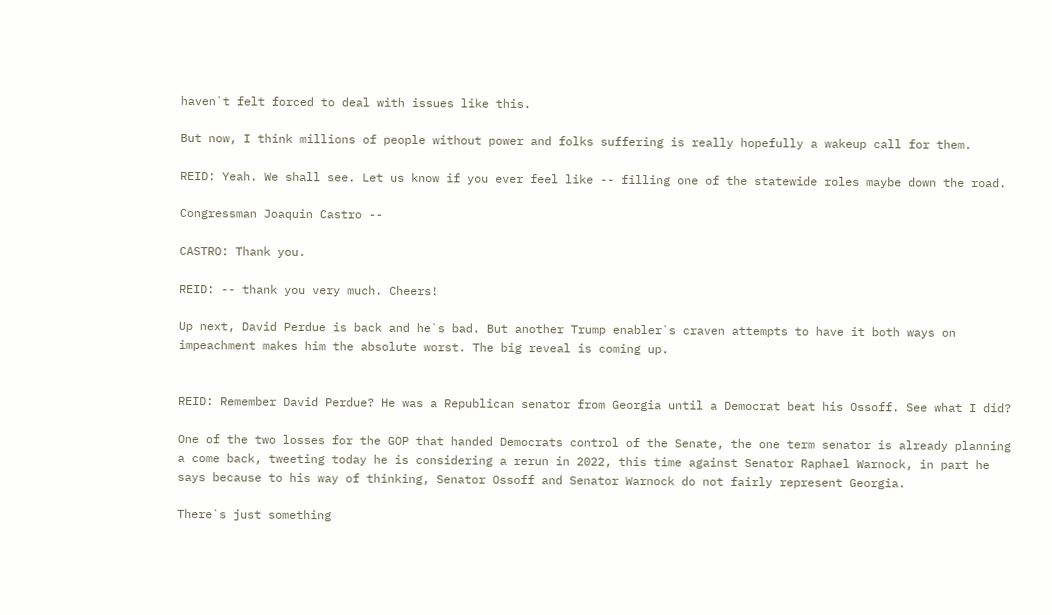haven`t felt forced to deal with issues like this.

But now, I think millions of people without power and folks suffering is really hopefully a wakeup call for them.

REID: Yeah. We shall see. Let us know if you ever feel like -- filling one of the statewide roles maybe down the road.

Congressman Joaquin Castro --

CASTRO: Thank you.

REID: -- thank you very much. Cheers!

Up next, David Perdue is back and he`s bad. But another Trump enabler`s craven attempts to have it both ways on impeachment makes him the absolute worst. The big reveal is coming up.


REID: Remember David Perdue? He was a Republican senator from Georgia until a Democrat beat his Ossoff. See what I did?

One of the two losses for the GOP that handed Democrats control of the Senate, the one term senator is already planning a come back, tweeting today he is considering a rerun in 2022, this time against Senator Raphael Warnock, in part he says because to his way of thinking, Senator Ossoff and Senator Warnock do not fairly represent Georgia.

There`s just something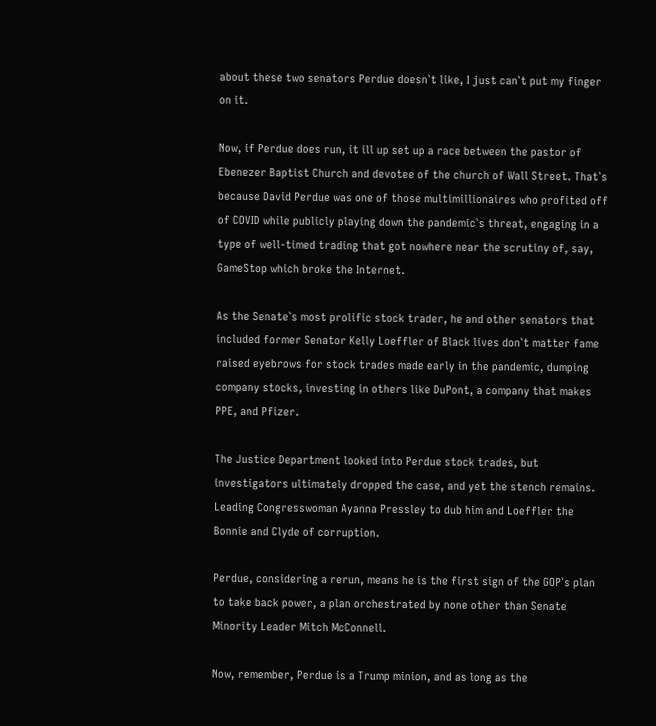about these two senators Perdue doesn`t like, I just can`t put my finger on it.

Now, if Perdue does run, it ill up set up a race between the pastor of Ebenezer Baptist Church and devotee of the church of Wall Street. That`s because David Perdue was one of those multimillionaires who profited off of COVID while publicly playing down the pandemic`s threat, engaging in a type of well-timed trading that got nowhere near the scrutiny of, say, GameStop which broke the Internet.

As the Senate`s most prolific stock trader, he and other senators that included former Senator Kelly Loeffler of Black lives don`t matter fame raised eyebrows for stock trades made early in the pandemic, dumping company stocks, investing in others like DuPont, a company that makes PPE, and Pfizer.

The Justice Department looked into Perdue stock trades, but investigators ultimately dropped the case, and yet the stench remains. Leading Congresswoman Ayanna Pressley to dub him and Loeffler the Bonnie and Clyde of corruption.

Perdue, considering a rerun, means he is the first sign of the GOP`s plan to take back power, a plan orchestrated by none other than Senate Minority Leader Mitch McConnell.

Now, remember, Perdue is a Trump minion, and as long as the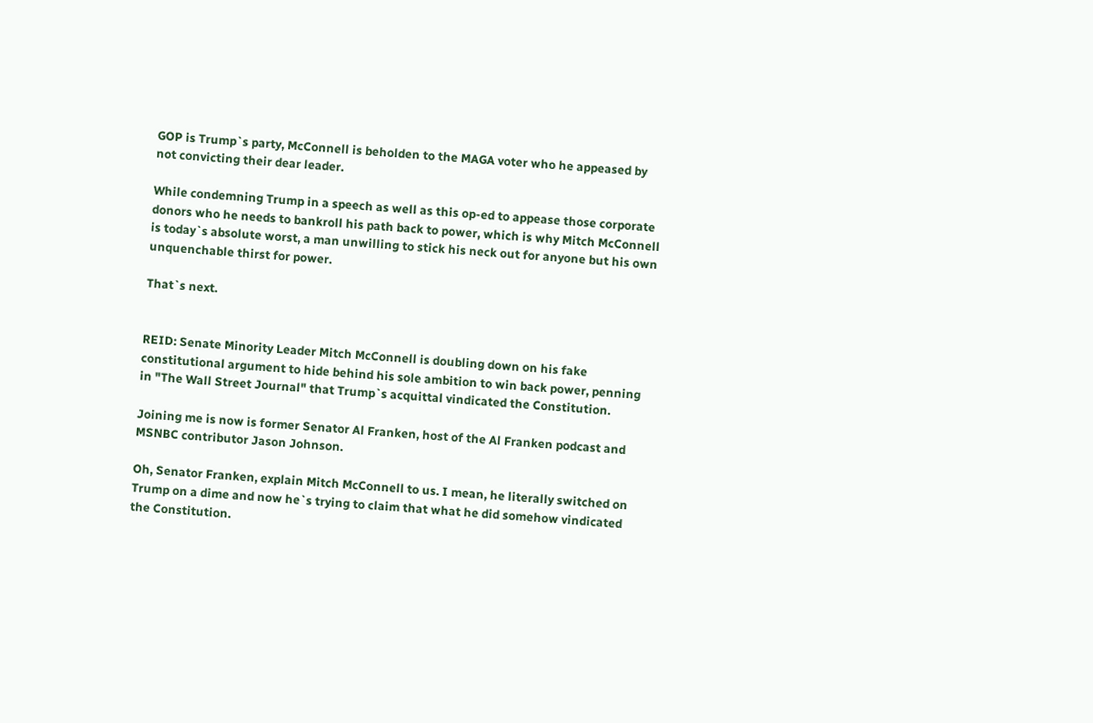GOP is Trump`s party, McConnell is beholden to the MAGA voter who he appeased by not convicting their dear leader.

While condemning Trump in a speech as well as this op-ed to appease those corporate donors who he needs to bankroll his path back to power, which is why Mitch McConnell is today`s absolute worst, a man unwilling to stick his neck out for anyone but his own unquenchable thirst for power.

That`s next.


REID: Senate Minority Leader Mitch McConnell is doubling down on his fake constitutional argument to hide behind his sole ambition to win back power, penning in "The Wall Street Journal" that Trump`s acquittal vindicated the Constitution.

Joining me is now is former Senator Al Franken, host of the Al Franken podcast and MSNBC contributor Jason Johnson.

Oh, Senator Franken, explain Mitch McConnell to us. I mean, he literally switched on Trump on a dime and now he`s trying to claim that what he did somehow vindicated the Constitution.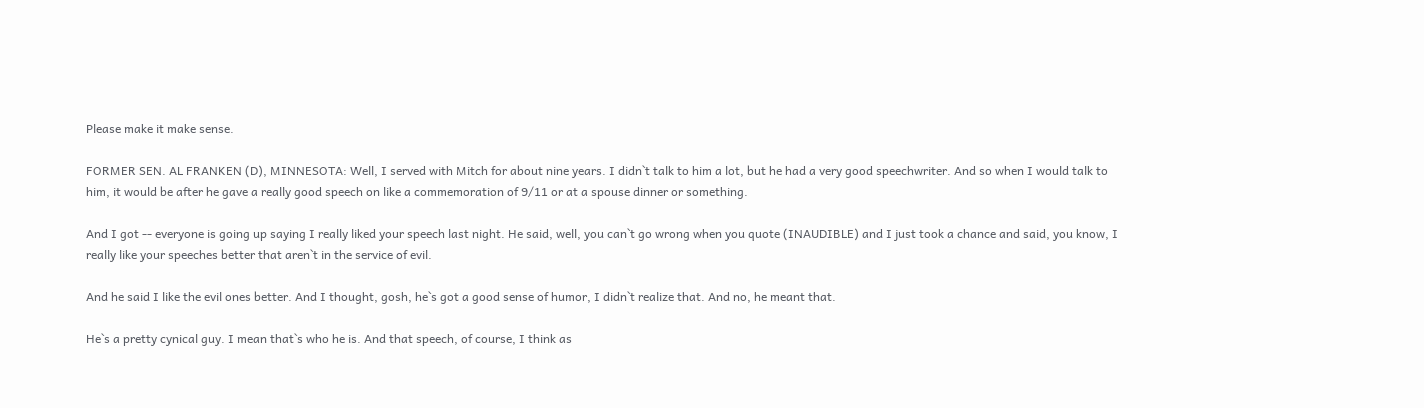Please make it make sense.

FORMER SEN. AL FRANKEN (D), MINNESOTA: Well, I served with Mitch for about nine years. I didn`t talk to him a lot, but he had a very good speechwriter. And so when I would talk to him, it would be after he gave a really good speech on like a commemoration of 9/11 or at a spouse dinner or something.

And I got -- everyone is going up saying I really liked your speech last night. He said, well, you can`t go wrong when you quote (INAUDIBLE) and I just took a chance and said, you know, I really like your speeches better that aren`t in the service of evil.

And he said I like the evil ones better. And I thought, gosh, he`s got a good sense of humor, I didn`t realize that. And no, he meant that.

He`s a pretty cynical guy. I mean that`s who he is. And that speech, of course, I think as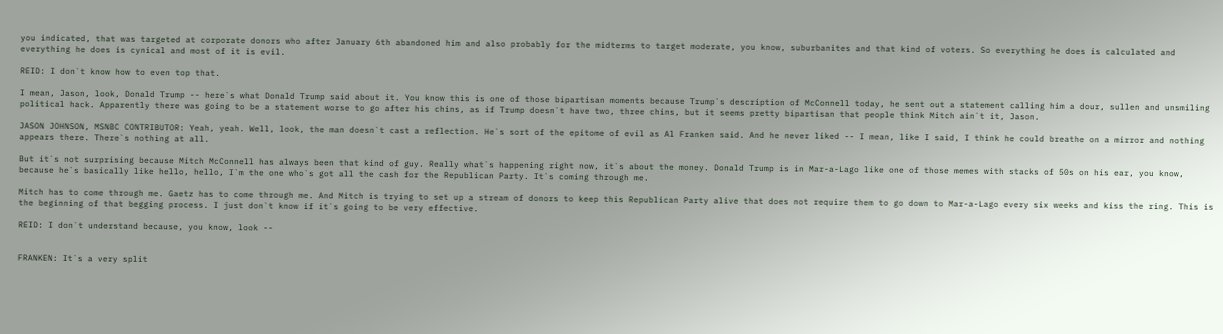you indicated, that was targeted at corporate donors who after January 6th abandoned him and also probably for the midterms to target moderate, you know, suburbanites and that kind of voters. So everything he does is calculated and everything he does is cynical and most of it is evil.

REID: I don`t know how to even top that.

I mean, Jason, look, Donald Trump -- here`s what Donald Trump said about it. You know this is one of those bipartisan moments because Trump`s description of McConnell today, he sent out a statement calling him a dour, sullen and unsmiling political hack. Apparently there was going to be a statement worse to go after his chins, as if Trump doesn`t have two, three chins, but it seems pretty bipartisan that people think Mitch ain`t it, Jason.

JASON JOHNSON, MSNBC CONTRIBUTOR: Yeah, yeah. Well, look, the man doesn`t cast a reflection. He`s sort of the epitome of evil as Al Franken said. And he never liked -- I mean, like I said, I think he could breathe on a mirror and nothing appears there. There`s nothing at all.

But it`s not surprising because Mitch McConnell has always been that kind of guy. Really what`s happening right now, it`s about the money. Donald Trump is in Mar-a-Lago like one of those memes with stacks of 50s on his ear, you know, because he`s basically like hello, hello, I`m the one who`s got all the cash for the Republican Party. It`s coming through me.

Mitch has to come through me. Gaetz has to come through me. And Mitch is trying to set up a stream of donors to keep this Republican Party alive that does not require them to go down to Mar-a-Lago every six weeks and kiss the ring. This is the beginning of that begging process. I just don`t know if it`s going to be very effective.

REID: I don`t understand because, you know, look --


FRANKEN: It`s a very split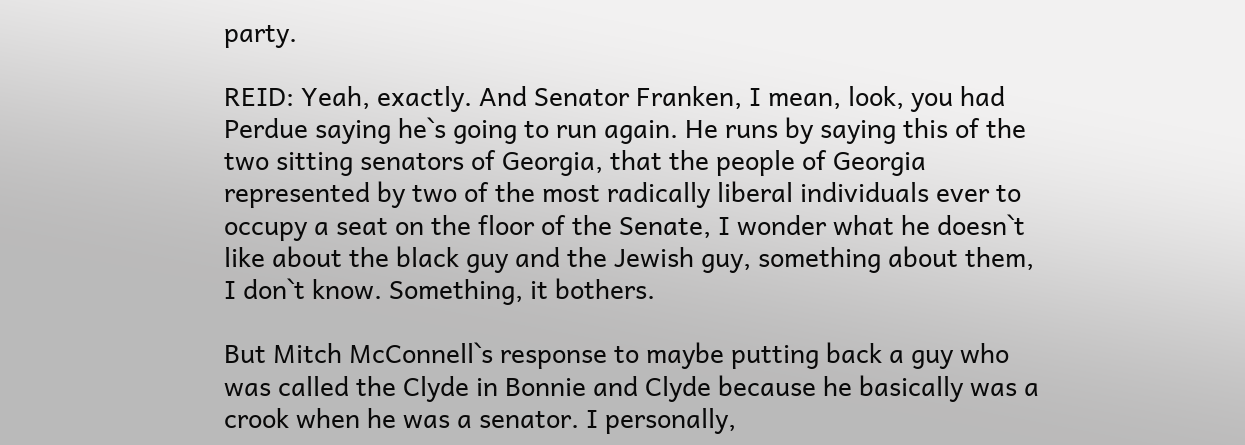party.

REID: Yeah, exactly. And Senator Franken, I mean, look, you had Perdue saying he`s going to run again. He runs by saying this of the two sitting senators of Georgia, that the people of Georgia represented by two of the most radically liberal individuals ever to occupy a seat on the floor of the Senate, I wonder what he doesn`t like about the black guy and the Jewish guy, something about them, I don`t know. Something, it bothers.

But Mitch McConnell`s response to maybe putting back a guy who was called the Clyde in Bonnie and Clyde because he basically was a crook when he was a senator. I personally,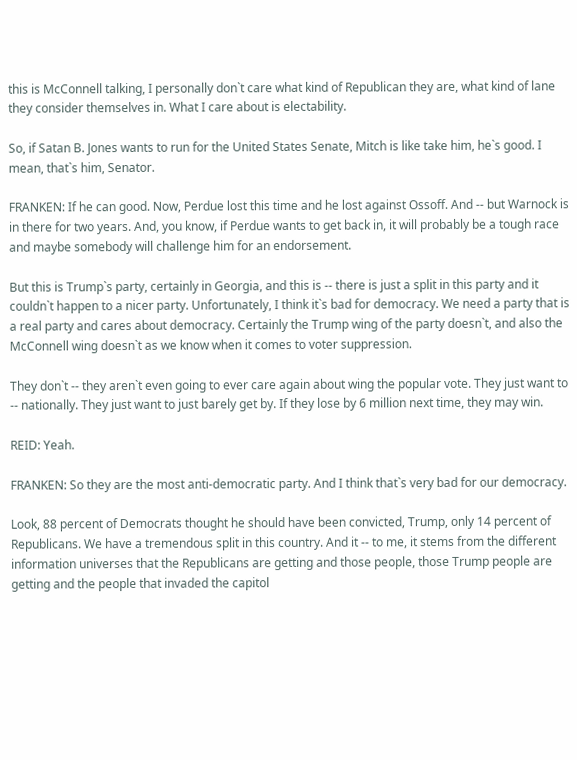this is McConnell talking, I personally don`t care what kind of Republican they are, what kind of lane they consider themselves in. What I care about is electability.

So, if Satan B. Jones wants to run for the United States Senate, Mitch is like take him, he`s good. I mean, that`s him, Senator.

FRANKEN: If he can good. Now, Perdue lost this time and he lost against Ossoff. And -- but Warnock is in there for two years. And, you know, if Perdue wants to get back in, it will probably be a tough race and maybe somebody will challenge him for an endorsement.

But this is Trump`s party, certainly in Georgia, and this is -- there is just a split in this party and it couldn`t happen to a nicer party. Unfortunately, I think it`s bad for democracy. We need a party that is a real party and cares about democracy. Certainly the Trump wing of the party doesn`t, and also the McConnell wing doesn`t as we know when it comes to voter suppression.

They don`t -- they aren`t even going to ever care again about wing the popular vote. They just want to -- nationally. They just want to just barely get by. If they lose by 6 million next time, they may win.

REID: Yeah.

FRANKEN: So they are the most anti-democratic party. And I think that`s very bad for our democracy.

Look, 88 percent of Democrats thought he should have been convicted, Trump, only 14 percent of Republicans. We have a tremendous split in this country. And it -- to me, it stems from the different information universes that the Republicans are getting and those people, those Trump people are getting and the people that invaded the capitol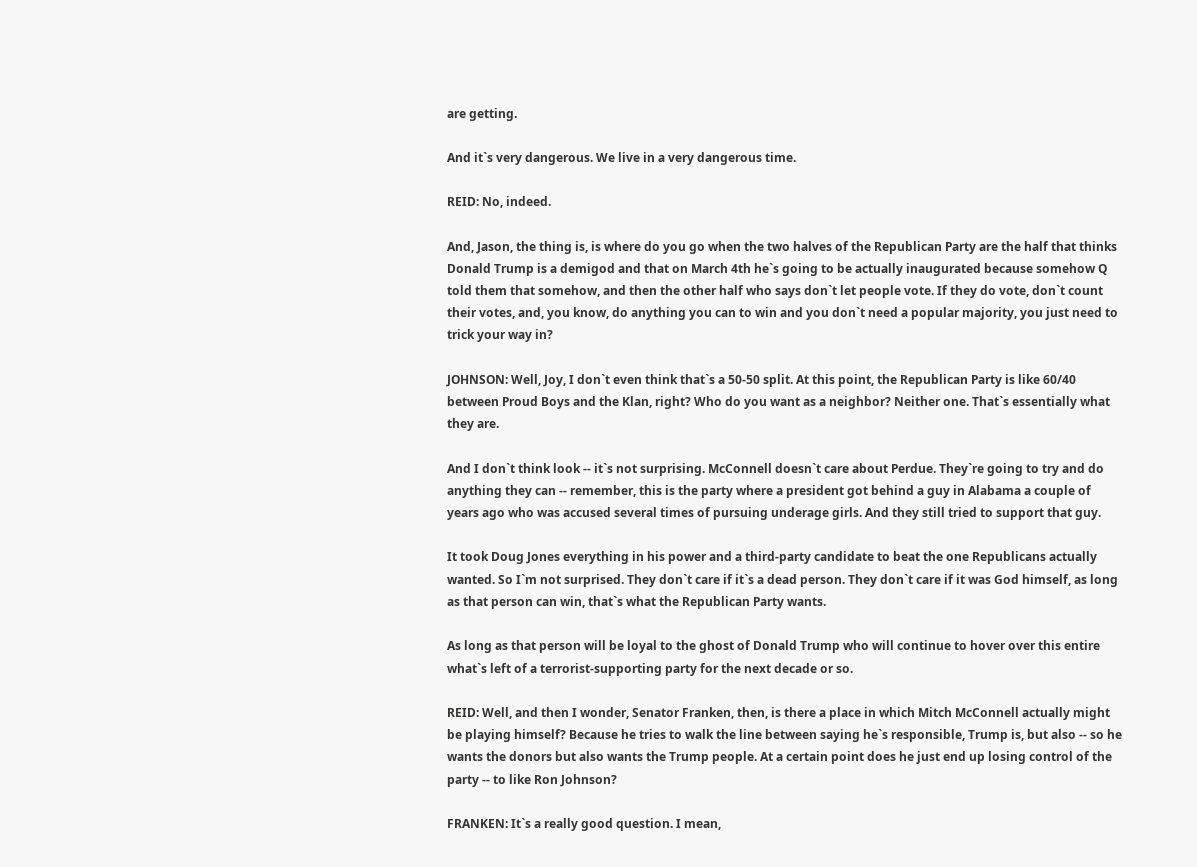are getting.

And it`s very dangerous. We live in a very dangerous time.

REID: No, indeed.

And, Jason, the thing is, is where do you go when the two halves of the Republican Party are the half that thinks Donald Trump is a demigod and that on March 4th he`s going to be actually inaugurated because somehow Q told them that somehow, and then the other half who says don`t let people vote. If they do vote, don`t count their votes, and, you know, do anything you can to win and you don`t need a popular majority, you just need to trick your way in?

JOHNSON: Well, Joy, I don`t even think that`s a 50-50 split. At this point, the Republican Party is like 60/40 between Proud Boys and the Klan, right? Who do you want as a neighbor? Neither one. That`s essentially what they are.

And I don`t think look -- it`s not surprising. McConnell doesn`t care about Perdue. They`re going to try and do anything they can -- remember, this is the party where a president got behind a guy in Alabama a couple of years ago who was accused several times of pursuing underage girls. And they still tried to support that guy.

It took Doug Jones everything in his power and a third-party candidate to beat the one Republicans actually wanted. So I`m not surprised. They don`t care if it`s a dead person. They don`t care if it was God himself, as long as that person can win, that`s what the Republican Party wants.

As long as that person will be loyal to the ghost of Donald Trump who will continue to hover over this entire what`s left of a terrorist-supporting party for the next decade or so.

REID: Well, and then I wonder, Senator Franken, then, is there a place in which Mitch McConnell actually might be playing himself? Because he tries to walk the line between saying he`s responsible, Trump is, but also -- so he wants the donors but also wants the Trump people. At a certain point does he just end up losing control of the party -- to like Ron Johnson?

FRANKEN: It`s a really good question. I mean,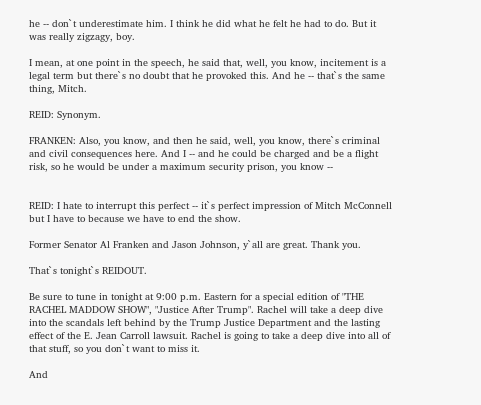he -- don`t underestimate him. I think he did what he felt he had to do. But it was really zigzagy, boy.

I mean, at one point in the speech, he said that, well, you know, incitement is a legal term but there`s no doubt that he provoked this. And he -- that`s the same thing, Mitch.

REID: Synonym.

FRANKEN: Also, you know, and then he said, well, you know, there`s criminal and civil consequences here. And I -- and he could be charged and be a flight risk, so he would be under a maximum security prison, you know --


REID: I hate to interrupt this perfect -- it`s perfect impression of Mitch McConnell but I have to because we have to end the show.

Former Senator Al Franken and Jason Johnson, y`all are great. Thank you.

That`s tonight`s REIDOUT.

Be sure to tune in tonight at 9:00 p.m. Eastern for a special edition of "THE RACHEL MADDOW SHOW", "Justice After Trump". Rachel will take a deep dive into the scandals left behind by the Trump Justice Department and the lasting effect of the E. Jean Carroll lawsuit. Rachel is going to take a deep dive into all of that stuff, so you don`t want to miss it.

And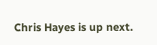Chris Hayes is up next.